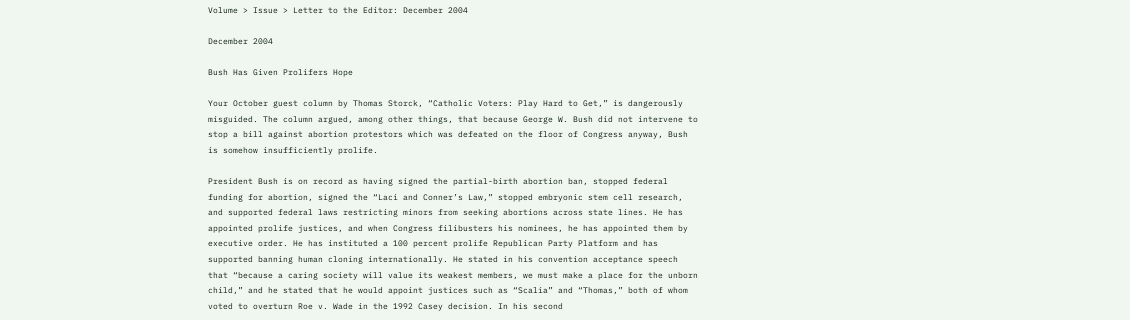Volume > Issue > Letter to the Editor: December 2004

December 2004

Bush Has Given Prolifers Hope

Your October guest column by Thomas Storck, “Catholic Voters: Play Hard to Get,” is dangerously misguided. The column argued, among other things, that because George W. Bush did not intervene to stop a bill against abortion protestors which was defeated on the floor of Congress anyway, Bush is somehow insufficiently prolife.

President Bush is on record as having signed the partial-birth abortion ban, stopped federal funding for abortion, signed the “Laci and Conner’s Law,” stopped embryonic stem cell research, and supported federal laws restricting minors from seeking abortions across state lines. He has appointed prolife justices, and when Congress filibusters his nominees, he has appointed them by executive order. He has instituted a 100 percent prolife Republican Party Platform and has supported banning human cloning internationally. He stated in his convention acceptance speech that “because a caring society will value its weakest members, we must make a place for the unborn child,” and he stated that he would appoint justices such as “Scalia” and “Thomas,” both of whom voted to overturn Roe v. Wade in the 1992 Casey decision. In his second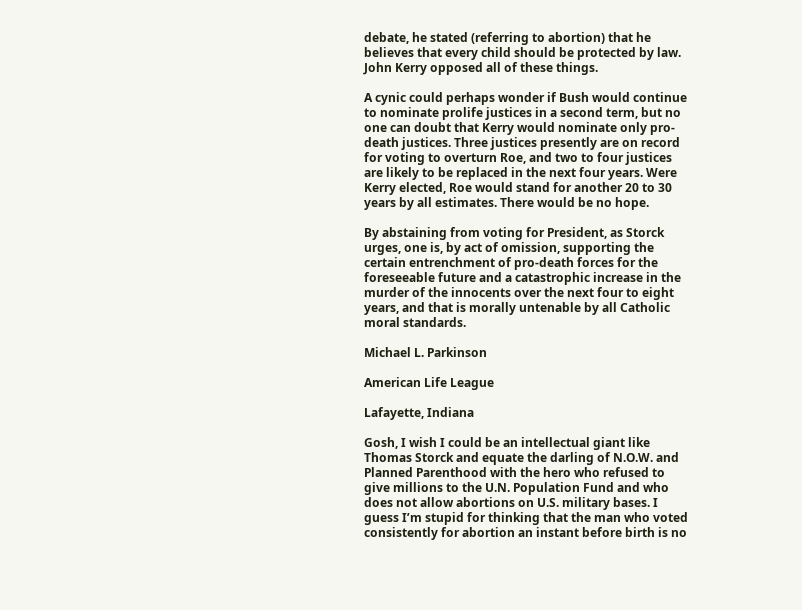debate, he stated (referring to abortion) that he believes that every child should be protected by law. John Kerry opposed all of these things.

A cynic could perhaps wonder if Bush would continue to nominate prolife justices in a second term, but no one can doubt that Kerry would nominate only pro-death justices. Three justices presently are on record for voting to overturn Roe, and two to four justices are likely to be replaced in the next four years. Were Kerry elected, Roe would stand for another 20 to 30 years by all estimates. There would be no hope.

By abstaining from voting for President, as Storck urges, one is, by act of omission, supporting the certain entrenchment of pro-death forces for the foreseeable future and a catastrophic increase in the murder of the innocents over the next four to eight years, and that is morally untenable by all Catholic moral standards.

Michael L. Parkinson

American Life League

Lafayette, Indiana

Gosh, I wish I could be an intellectual giant like Thomas Storck and equate the darling of N.O.W. and Planned Parenthood with the hero who refused to give millions to the U.N. Population Fund and who does not allow abortions on U.S. military bases. I guess I’m stupid for thinking that the man who voted consistently for abortion an instant before birth is no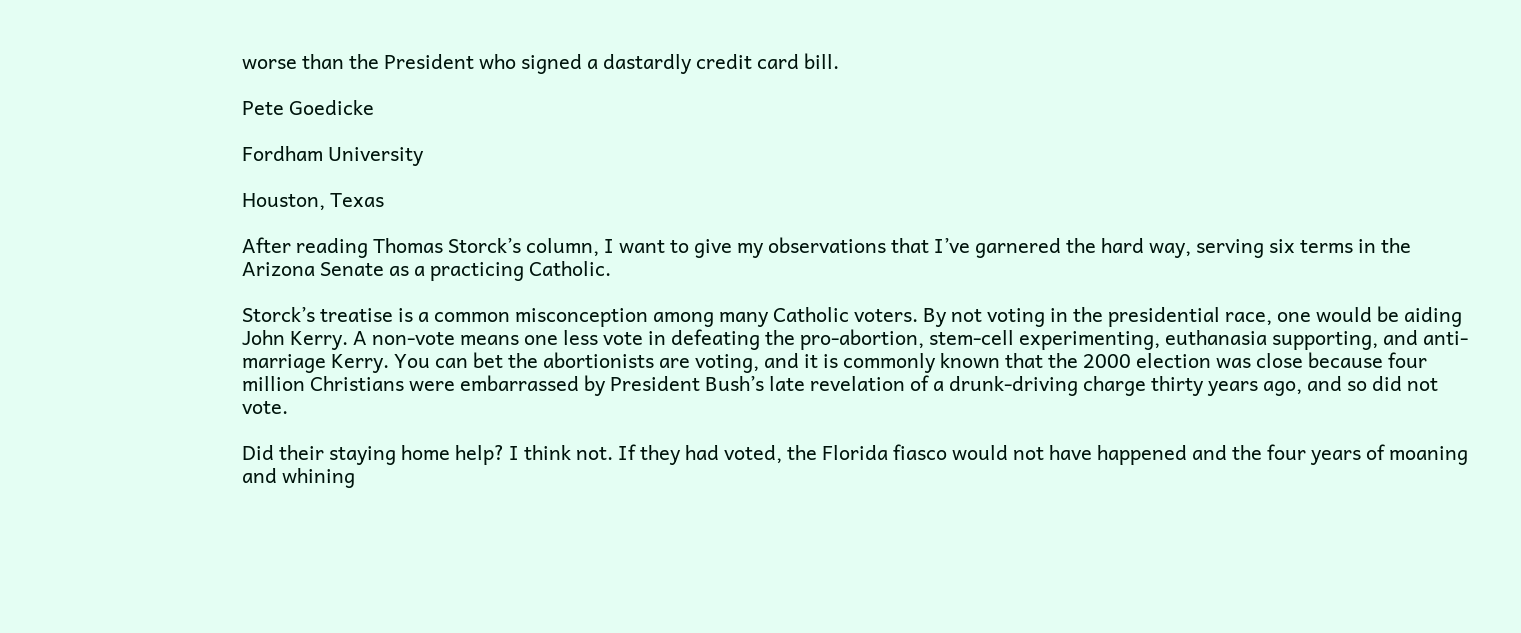worse than the President who signed a dastardly credit card bill.

Pete Goedicke

Fordham University

Houston, Texas

After reading Thomas Storck’s column, I want to give my observations that I’ve garnered the hard way, serving six terms in the Arizona Senate as a practicing Catholic.

Storck’s treatise is a common misconception among many Catholic voters. By not voting in the presidential race, one would be aiding John Kerry. A non-vote means one less vote in defeating the pro-abortion, stem-cell experimenting, euthanasia supporting, and anti-marriage Kerry. You can bet the abortionists are voting, and it is commonly known that the 2000 election was close because four million Christians were embarrassed by President Bush’s late revelation of a drunk-driving charge thirty years ago, and so did not vote.

Did their staying home help? I think not. If they had voted, the Florida fiasco would not have happened and the four years of moaning and whining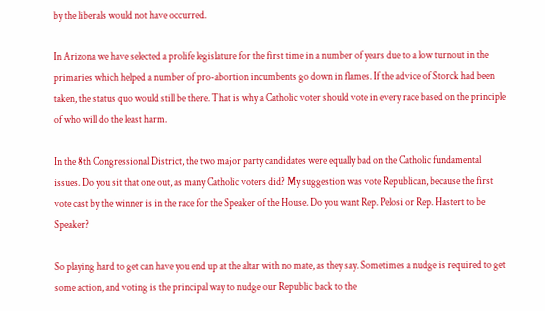by the liberals would not have occurred.

In Arizona we have selected a prolife legislature for the first time in a number of years due to a low turnout in the primaries which helped a number of pro-abortion incumbents go down in flames. If the advice of Storck had been taken, the status quo would still be there. That is why a Catholic voter should vote in every race based on the principle of who will do the least harm.

In the 8th Congressional District, the two major party candidates were equally bad on the Catholic fundamental issues. Do you sit that one out, as many Catholic voters did? My suggestion was vote Republican, because the first vote cast by the winner is in the race for the Speaker of the House. Do you want Rep. Pelosi or Rep. Hastert to be Speaker?

So playing hard to get can have you end up at the altar with no mate, as they say. Sometimes a nudge is required to get some action, and voting is the principal way to nudge our Republic back to the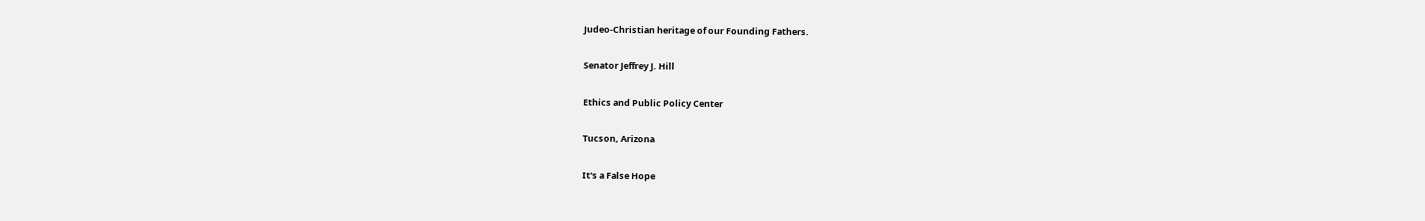Judeo-Christian heritage of our Founding Fathers.

Senator Jeffrey J. Hill

Ethics and Public Policy Center

Tucson, Arizona

It's a False Hope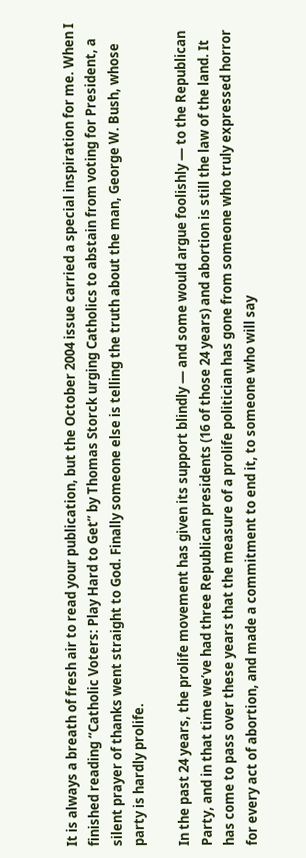It is always a breath of fresh air to read your publication, but the October 2004 issue carried a special inspiration for me. When I finished reading “Catholic Voters: Play Hard to Get” by Thomas Storck urging Catholics to abstain from voting for President, a silent prayer of thanks went straight to God. Finally someone else is telling the truth about the man, George W. Bush, whose party is hardly prolife.

In the past 24 years, the prolife movement has given its support blindly — and some would argue foolishly — to the Republican Party, and in that time we’ve had three Republican presidents (16 of those 24 years) and abortion is still the law of the land. It has come to pass over these years that the measure of a prolife politician has gone from someone who truly expressed horror for every act of abortion, and made a commitment to end it, to someone who will say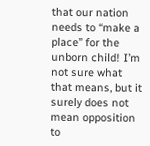that our nation needs to “make a place” for the unborn child! I’m not sure what that means, but it surely does not mean opposition to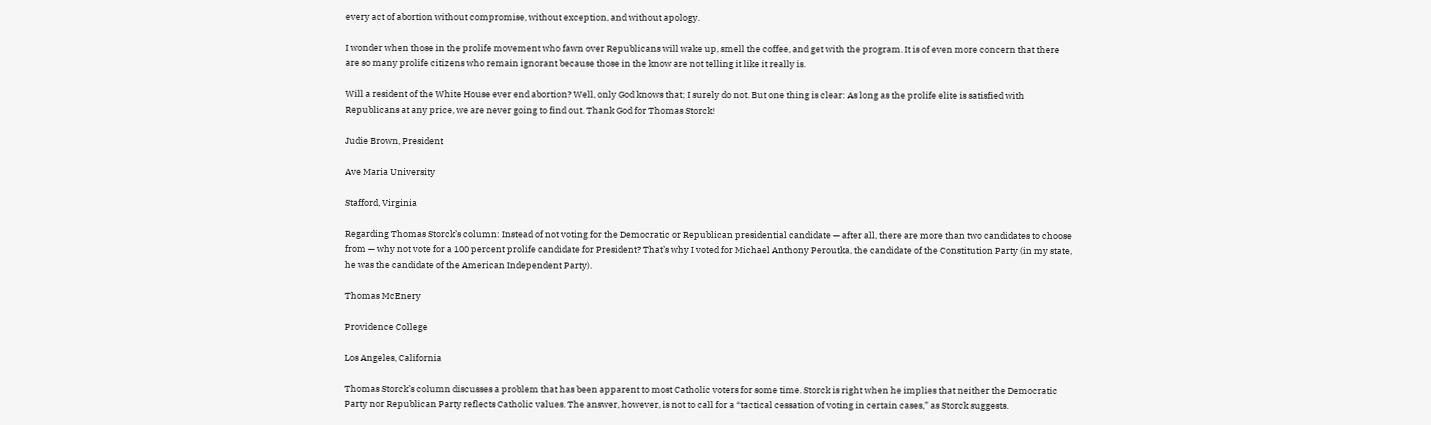every act of abortion without compromise, without exception, and without apology.

I wonder when those in the prolife movement who fawn over Republicans will wake up, smell the coffee, and get with the program. It is of even more concern that there are so many prolife citizens who remain ignorant because those in the know are not telling it like it really is.

Will a resident of the White House ever end abortion? Well, only God knows that; I surely do not. But one thing is clear: As long as the prolife elite is satisfied with Republicans at any price, we are never going to find out. Thank God for Thomas Storck!

Judie Brown, President

Ave Maria University

Stafford, Virginia

Regarding Thomas Storck’s column: Instead of not voting for the Democratic or Republican presidential candidate — after all, there are more than two candidates to choose from — why not vote for a 100 percent prolife candidate for President? That’s why I voted for Michael Anthony Peroutka, the candidate of the Constitution Party (in my state, he was the candidate of the American Independent Party).

Thomas McEnery

Providence College

Los Angeles, California

Thomas Storck’s column discusses a problem that has been apparent to most Catholic voters for some time. Storck is right when he implies that neither the Democratic Party nor Republican Party reflects Catholic values. The answer, however, is not to call for a “tactical cessation of voting in certain cases,” as Storck suggests.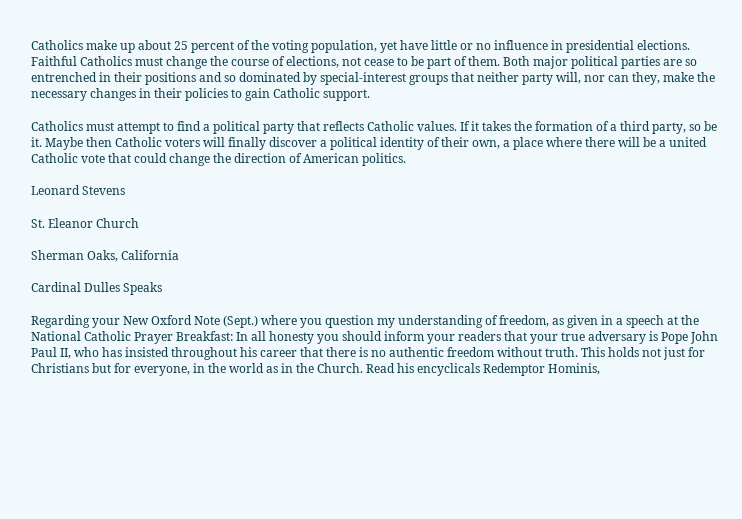Catholics make up about 25 percent of the voting population, yet have little or no influence in presidential elections. Faithful Catholics must change the course of elections, not cease to be part of them. Both major political parties are so entrenched in their positions and so dominated by special-interest groups that neither party will, nor can they, make the necessary changes in their policies to gain Catholic support.

Catholics must attempt to find a political party that reflects Catholic values. If it takes the formation of a third party, so be it. Maybe then Catholic voters will finally discover a political identity of their own, a place where there will be a united Catholic vote that could change the direction of American politics.

Leonard Stevens

St. Eleanor Church

Sherman Oaks, California

Cardinal Dulles Speaks

Regarding your New Oxford Note (Sept.) where you question my understanding of freedom, as given in a speech at the National Catholic Prayer Breakfast: In all honesty you should inform your readers that your true adversary is Pope John Paul II, who has insisted throughout his career that there is no authentic freedom without truth. This holds not just for Christians but for everyone, in the world as in the Church. Read his encyclicals Redemptor Hominis,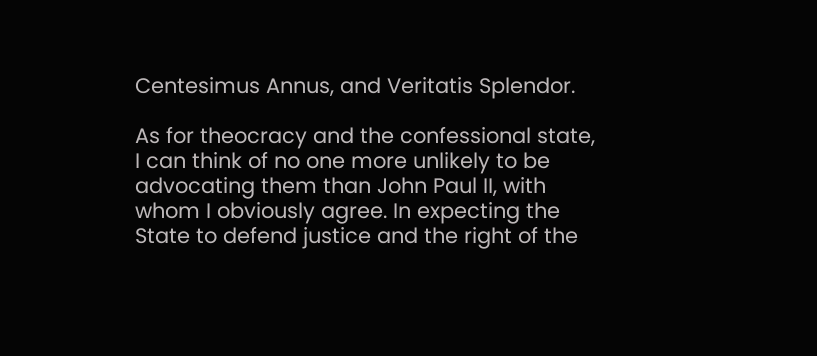Centesimus Annus, and Veritatis Splendor.

As for theocracy and the confessional state, I can think of no one more unlikely to be advocating them than John Paul II, with whom I obviously agree. In expecting the State to defend justice and the right of the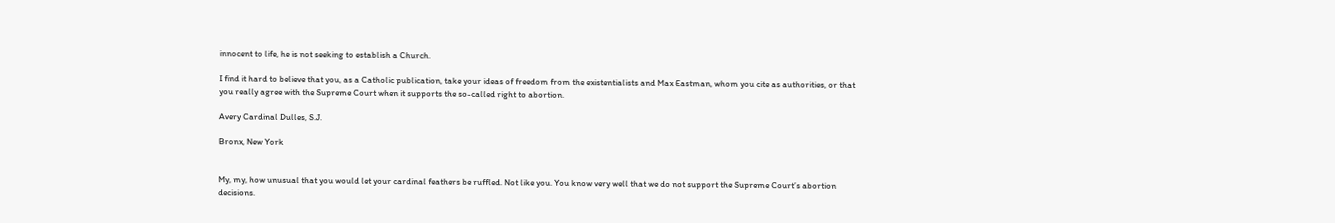innocent to life, he is not seeking to establish a Church.

I find it hard to believe that you, as a Catholic publication, take your ideas of freedom from the existentialists and Max Eastman, whom you cite as authorities, or that you really agree with the Supreme Court when it supports the so-called right to abortion.

Avery Cardinal Dulles, S.J.

Bronx, New York


My, my, how unusual that you would let your cardinal feathers be ruffled. Not like you. You know very well that we do not support the Supreme Court’s abortion decisions.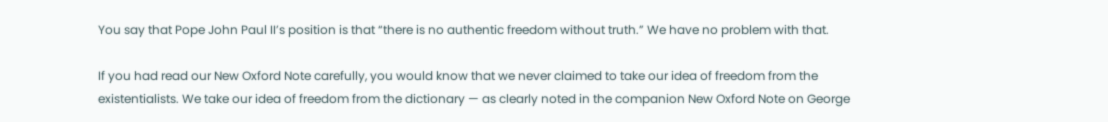You say that Pope John Paul II’s position is that “there is no authentic freedom without truth.” We have no problem with that.

If you had read our New Oxford Note carefully, you would know that we never claimed to take our idea of freedom from the existentialists. We take our idea of freedom from the dictionary — as clearly noted in the companion New Oxford Note on George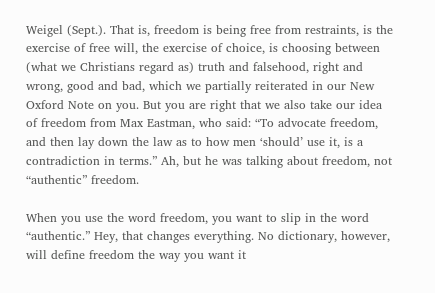Weigel (Sept.). That is, freedom is being free from restraints, is the exercise of free will, the exercise of choice, is choosing between (what we Christians regard as) truth and falsehood, right and wrong, good and bad, which we partially reiterated in our New Oxford Note on you. But you are right that we also take our idea of freedom from Max Eastman, who said: “To advocate freedom, and then lay down the law as to how men ‘should’ use it, is a contradiction in terms.” Ah, but he was talking about freedom, not “authentic” freedom.

When you use the word freedom, you want to slip in the word “authentic.” Hey, that changes everything. No dictionary, however, will define freedom the way you want it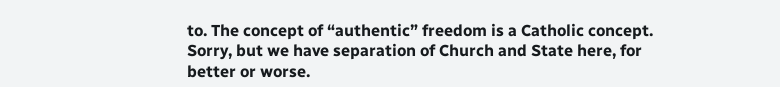to. The concept of “authentic” freedom is a Catholic concept. Sorry, but we have separation of Church and State here, for better or worse.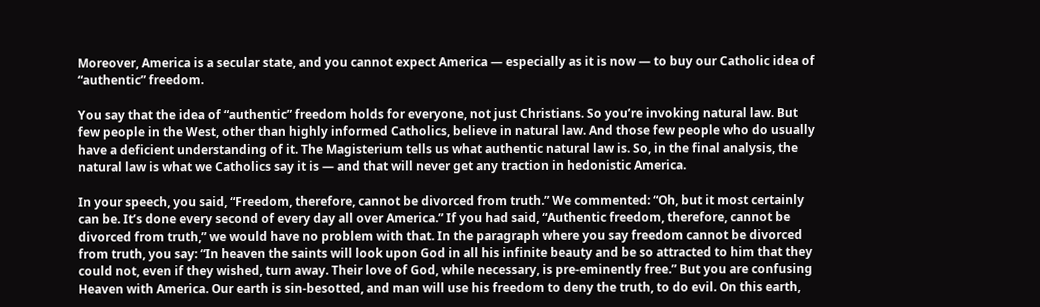Moreover, America is a secular state, and you cannot expect America — especially as it is now — to buy our Catholic idea of “authentic” freedom.

You say that the idea of “authentic” freedom holds for everyone, not just Christians. So you’re invoking natural law. But few people in the West, other than highly informed Catholics, believe in natural law. And those few people who do usually have a deficient understanding of it. The Magisterium tells us what authentic natural law is. So, in the final analysis, the natural law is what we Catholics say it is — and that will never get any traction in hedonistic America.

In your speech, you said, “Freedom, therefore, cannot be divorced from truth.” We commented: “Oh, but it most certainly can be. It’s done every second of every day all over America.” If you had said, “Authentic freedom, therefore, cannot be divorced from truth,” we would have no problem with that. In the paragraph where you say freedom cannot be divorced from truth, you say: “In heaven the saints will look upon God in all his infinite beauty and be so attracted to him that they could not, even if they wished, turn away. Their love of God, while necessary, is pre-eminently free.” But you are confusing Heaven with America. Our earth is sin-besotted, and man will use his freedom to deny the truth, to do evil. On this earth,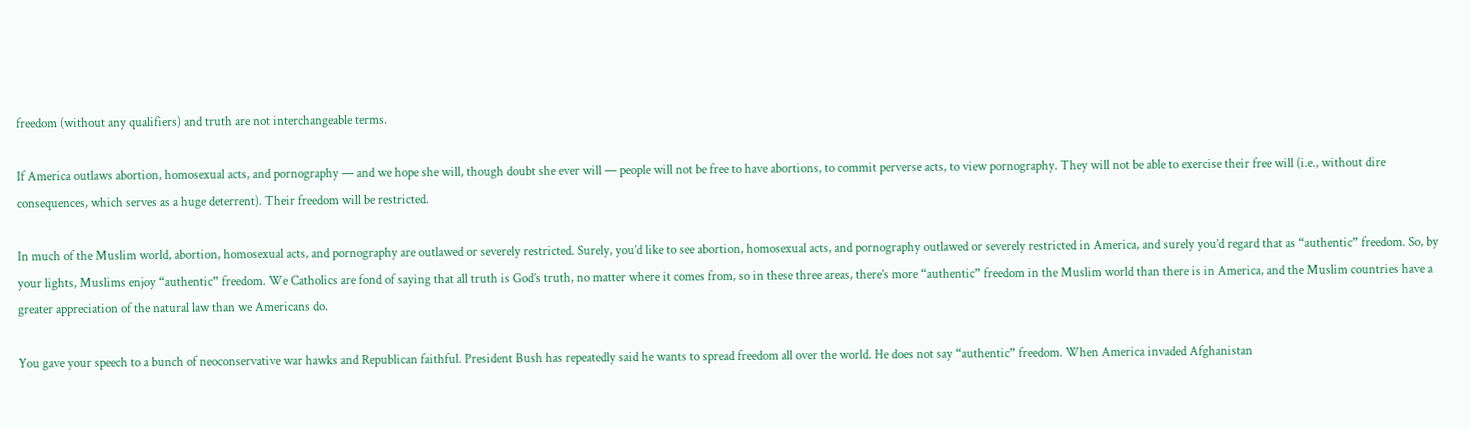freedom (without any qualifiers) and truth are not interchangeable terms.

If America outlaws abortion, homosexual acts, and pornography — and we hope she will, though doubt she ever will — people will not be free to have abortions, to commit perverse acts, to view pornography. They will not be able to exercise their free will (i.e., without dire consequences, which serves as a huge deterrent). Their freedom will be restricted.

In much of the Muslim world, abortion, homosexual acts, and pornography are outlawed or severely restricted. Surely, you’d like to see abortion, homosexual acts, and pornography outlawed or severely restricted in America, and surely you’d regard that as “authentic” freedom. So, by your lights, Muslims enjoy “authentic” freedom. We Catholics are fond of saying that all truth is God’s truth, no matter where it comes from, so in these three areas, there’s more “authentic” freedom in the Muslim world than there is in America, and the Muslim countries have a greater appreciation of the natural law than we Americans do.

You gave your speech to a bunch of neoconservative war hawks and Republican faithful. President Bush has repeatedly said he wants to spread freedom all over the world. He does not say “authentic” freedom. When America invaded Afghanistan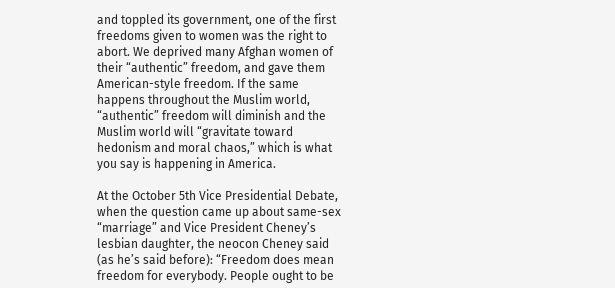and toppled its government, one of the first freedoms given to women was the right to abort. We deprived many Afghan women of their “authentic” freedom, and gave them American-style freedom. If the same happens throughout the Muslim world, “authentic” freedom will diminish and the Muslim world will “gravitate toward hedonism and moral chaos,” which is what you say is happening in America.

At the October 5th Vice Presidential Debate, when the question came up about same-sex “marriage” and Vice President Cheney’s lesbian daughter, the neocon Cheney said (as he’s said before): “Freedom does mean freedom for everybody. People ought to be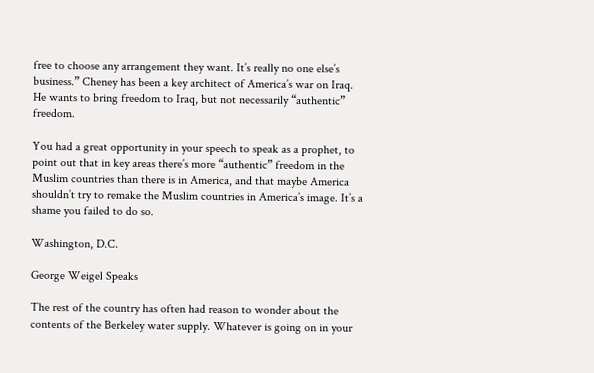free to choose any arrangement they want. It’s really no one else’s business.” Cheney has been a key architect of America’s war on Iraq. He wants to bring freedom to Iraq, but not necessarily “authentic” freedom.

You had a great opportunity in your speech to speak as a prophet, to point out that in key areas there’s more “authentic” freedom in the Muslim countries than there is in America, and that maybe America shouldn’t try to remake the Muslim countries in America’s image. It’s a shame you failed to do so.

Washington, D.C.

George Weigel Speaks

The rest of the country has often had reason to wonder about the contents of the Berkeley water supply. Whatever is going on in your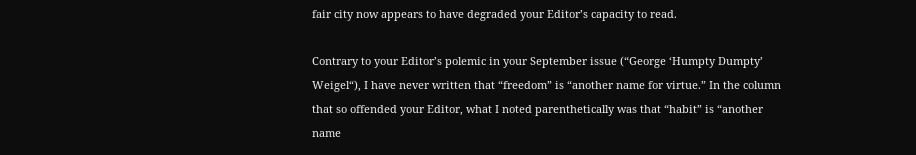fair city now appears to have degraded your Editor’s capacity to read.

Contrary to your Editor’s polemic in your September issue (“George ‘Humpty Dumpty’ Weigel“), I have never written that “freedom” is “another name for virtue.” In the column that so offended your Editor, what I noted parenthetically was that “habit” is “another name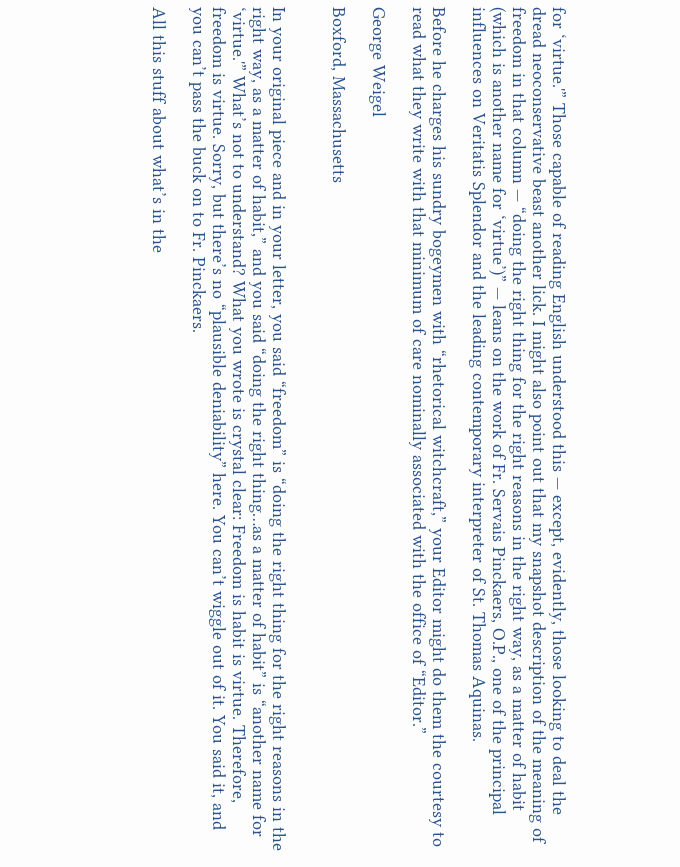for ‘virtue.'” Those capable of reading English understood this — except, evidently, those looking to deal the dread neoconservative beast another lick. I might also point out that my snapshot description of the meaning of freedom in that column — “doing the right thing for the right reasons in the right way, as a matter of habit (which is another name for ‘virtue’)” — leans on the work of Fr. Servais Pinckaers, O.P., one of the principal influences on Veritatis Splendor and the leading contemporary interpreter of St. Thomas Aquinas.

Before he charges his sundry bogeymen with “rhetorical witchcraft,” your Editor might do them the courtesy to read what they write with that minimum of care nominally associated with the office of “Editor.”

George Weigel

Boxford, Massachusetts


In your original piece and in your letter, you said “freedom” is “doing the right thing for the right reasons in the right way, as a matter of habit,” and you said “doing the right thing…as a matter of habit” is “another name for ‘virtue.'” What’s not to understand? What you wrote is crystal clear: Freedom is habit is virtue. Therefore, freedom is virtue. Sorry, but there’s no “plausible deniability” here. You can’t wiggle out of it. You said it, and you can’t pass the buck on to Fr. Pinckaers.

All this stuff about what’s in the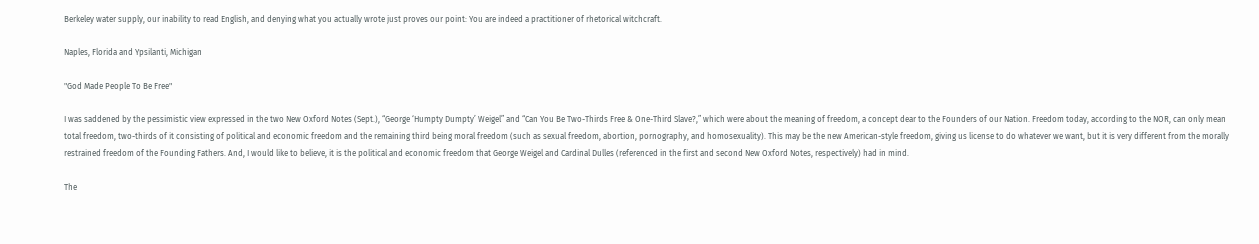Berkeley water supply, our inability to read English, and denying what you actually wrote just proves our point: You are indeed a practitioner of rhetorical witchcraft.

Naples, Florida and Ypsilanti, Michigan

"God Made People To Be Free"

I was saddened by the pessimistic view expressed in the two New Oxford Notes (Sept.), “George ‘Humpty Dumpty’ Weigel” and “Can You Be Two-Thirds Free & One-Third Slave?,” which were about the meaning of freedom, a concept dear to the Founders of our Nation. Freedom today, according to the NOR, can only mean total freedom, two-thirds of it consisting of political and economic freedom and the remaining third being moral freedom (such as sexual freedom, abortion, pornography, and homosexuality). This may be the new American-style freedom, giving us license to do whatever we want, but it is very different from the morally restrained freedom of the Founding Fathers. And, I would like to believe, it is the political and economic freedom that George Weigel and Cardinal Dulles (referenced in the first and second New Oxford Notes, respectively) had in mind.

The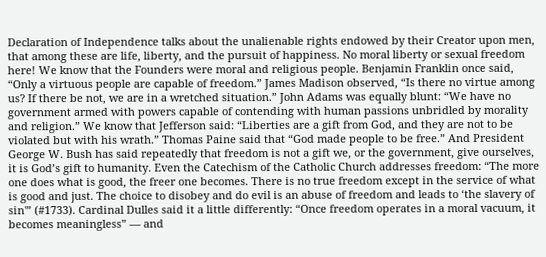Declaration of Independence talks about the unalienable rights endowed by their Creator upon men, that among these are life, liberty, and the pursuit of happiness. No moral liberty or sexual freedom here! We know that the Founders were moral and religious people. Benjamin Franklin once said, “Only a virtuous people are capable of freedom.” James Madison observed, “Is there no virtue among us? If there be not, we are in a wretched situation.” John Adams was equally blunt: “We have no government armed with powers capable of contending with human passions unbridled by morality and religion.” We know that Jefferson said: “Liberties are a gift from God, and they are not to be violated but with his wrath.” Thomas Paine said that “God made people to be free.” And President George W. Bush has said repeatedly that freedom is not a gift we, or the government, give ourselves, it is God’s gift to humanity. Even the Catechism of the Catholic Church addresses freedom: “The more one does what is good, the freer one becomes. There is no true freedom except in the service of what is good and just. The choice to disobey and do evil is an abuse of freedom and leads to ‘the slavery of sin'” (#1733). Cardinal Dulles said it a little differently: “Once freedom operates in a moral vacuum, it becomes meaningless” — and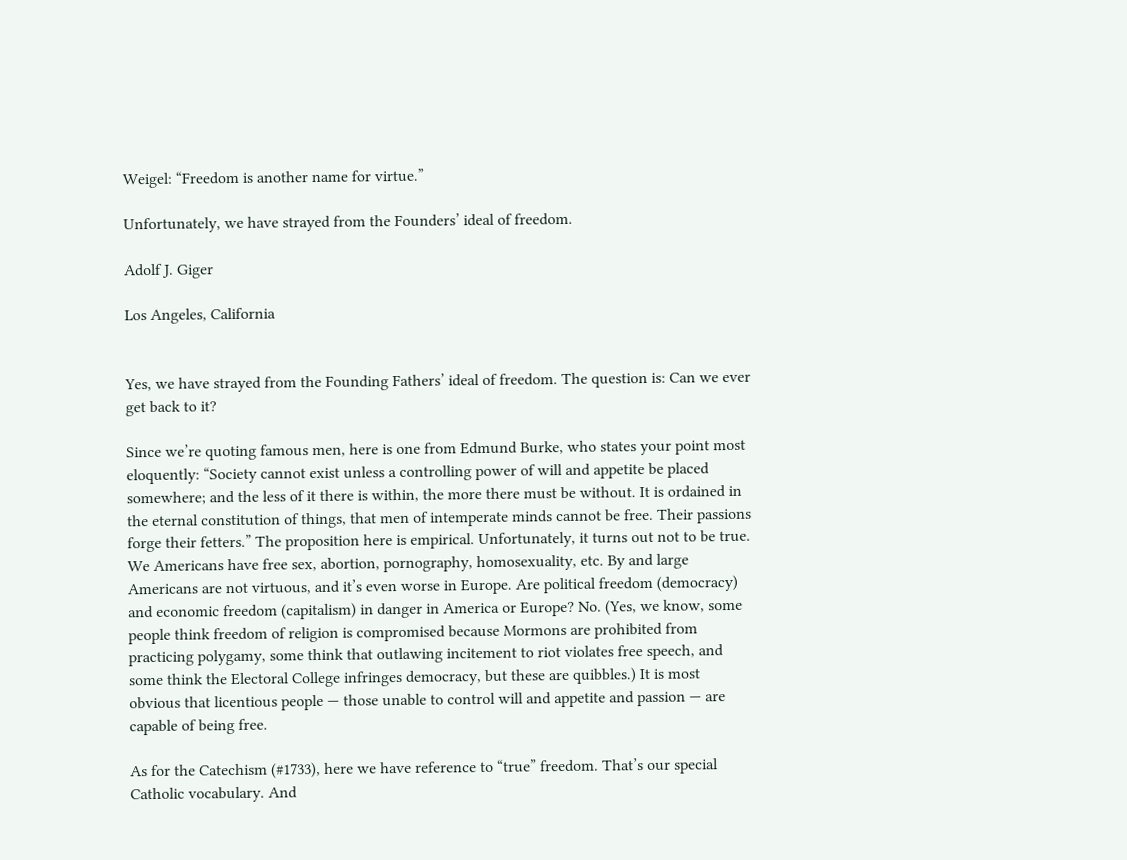Weigel: “Freedom is another name for virtue.”

Unfortunately, we have strayed from the Founders’ ideal of freedom.

Adolf J. Giger

Los Angeles, California


Yes, we have strayed from the Founding Fathers’ ideal of freedom. The question is: Can we ever get back to it?

Since we’re quoting famous men, here is one from Edmund Burke, who states your point most eloquently: “Society cannot exist unless a controlling power of will and appetite be placed somewhere; and the less of it there is within, the more there must be without. It is ordained in the eternal constitution of things, that men of intemperate minds cannot be free. Their passions forge their fetters.” The proposition here is empirical. Unfortunately, it turns out not to be true. We Americans have free sex, abortion, pornography, homosexuality, etc. By and large Americans are not virtuous, and it’s even worse in Europe. Are political freedom (democracy) and economic freedom (capitalism) in danger in America or Europe? No. (Yes, we know, some people think freedom of religion is compromised because Mormons are prohibited from practicing polygamy, some think that outlawing incitement to riot violates free speech, and some think the Electoral College infringes democracy, but these are quibbles.) It is most obvious that licentious people — those unable to control will and appetite and passion — are capable of being free.

As for the Catechism (#1733), here we have reference to “true” freedom. That’s our special Catholic vocabulary. And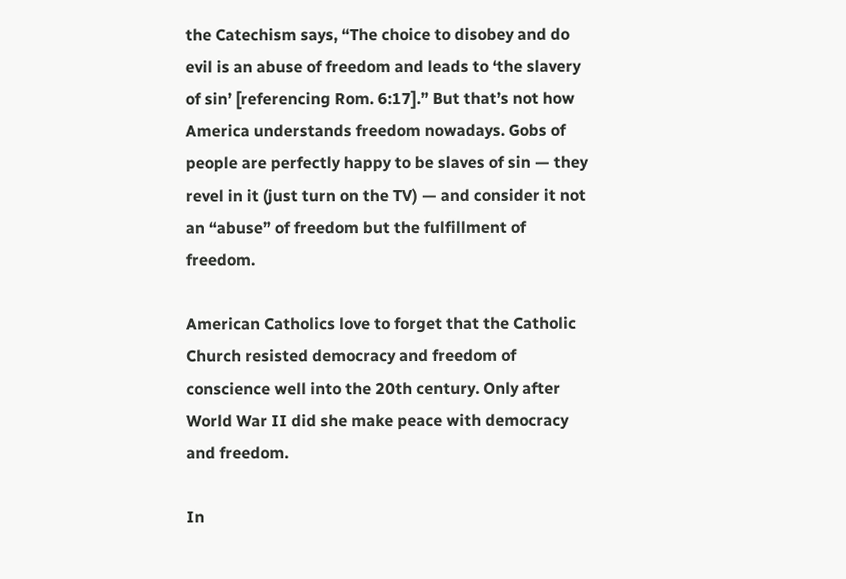the Catechism says, “The choice to disobey and do evil is an abuse of freedom and leads to ‘the slavery of sin’ [referencing Rom. 6:17].” But that’s not how America understands freedom nowadays. Gobs of people are perfectly happy to be slaves of sin — they revel in it (just turn on the TV) — and consider it not an “abuse” of freedom but the fulfillment of freedom.

American Catholics love to forget that the Catholic Church resisted democracy and freedom of conscience well into the 20th century. Only after World War II did she make peace with democracy and freedom.

In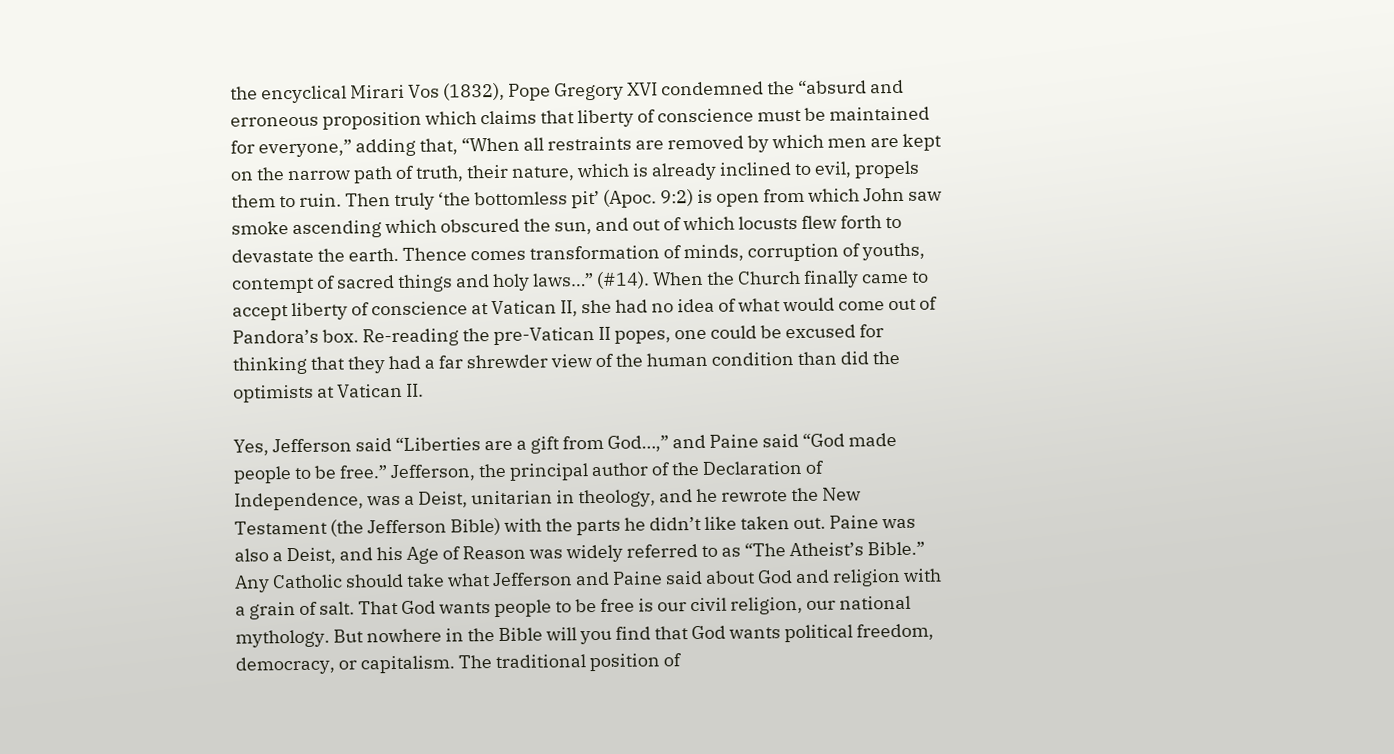the encyclical Mirari Vos (1832), Pope Gregory XVI condemned the “absurd and erroneous proposition which claims that liberty of conscience must be maintained for everyone,” adding that, “When all restraints are removed by which men are kept on the narrow path of truth, their nature, which is already inclined to evil, propels them to ruin. Then truly ‘the bottomless pit’ (Apoc. 9:2) is open from which John saw smoke ascending which obscured the sun, and out of which locusts flew forth to devastate the earth. Thence comes transformation of minds, corruption of youths, contempt of sacred things and holy laws…” (#14). When the Church finally came to accept liberty of conscience at Vatican II, she had no idea of what would come out of Pandora’s box. Re-reading the pre-Vatican II popes, one could be excused for thinking that they had a far shrewder view of the human condition than did the optimists at Vatican II.

Yes, Jefferson said “Liberties are a gift from God…,” and Paine said “God made people to be free.” Jefferson, the principal author of the Declaration of Independence, was a Deist, unitarian in theology, and he rewrote the New Testament (the Jefferson Bible) with the parts he didn’t like taken out. Paine was also a Deist, and his Age of Reason was widely referred to as “The Atheist’s Bible.” Any Catholic should take what Jefferson and Paine said about God and religion with a grain of salt. That God wants people to be free is our civil religion, our national mythology. But nowhere in the Bible will you find that God wants political freedom, democracy, or capitalism. The traditional position of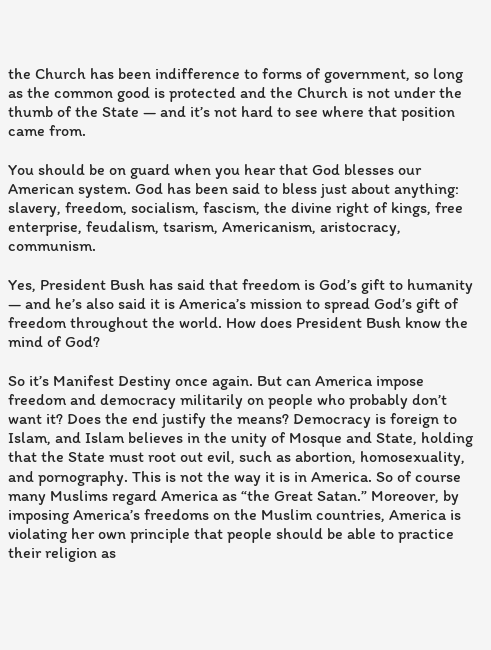the Church has been indifference to forms of government, so long as the common good is protected and the Church is not under the thumb of the State — and it’s not hard to see where that position came from.

You should be on guard when you hear that God blesses our American system. God has been said to bless just about anything: slavery, freedom, socialism, fascism, the divine right of kings, free enterprise, feudalism, tsarism, Americanism, aristocracy, communism.

Yes, President Bush has said that freedom is God’s gift to humanity — and he’s also said it is America’s mission to spread God’s gift of freedom throughout the world. How does President Bush know the mind of God?

So it’s Manifest Destiny once again. But can America impose freedom and democracy militarily on people who probably don’t want it? Does the end justify the means? Democracy is foreign to Islam, and Islam believes in the unity of Mosque and State, holding that the State must root out evil, such as abortion, homosexuality, and pornography. This is not the way it is in America. So of course many Muslims regard America as “the Great Satan.” Moreover, by imposing America’s freedoms on the Muslim countries, America is violating her own principle that people should be able to practice their religion as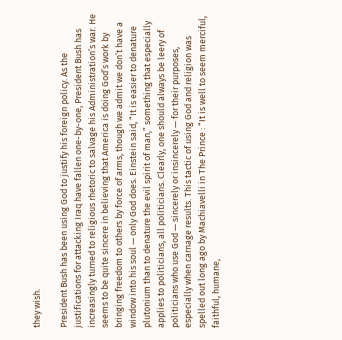they wish.

President Bush has been using God to justify his foreign policy. As the justifications for attacking Iraq have fallen one-by-one, President Bush has increasingly turned to religious rhetoric to salvage his Administration’s war. He seems to be quite sincere in believing that America is doing God’s work by bringing freedom to others by force of arms, though we admit we don’t have a window into his soul — only God does. Einstein said, “It is easier to denature plutonium than to denature the evil spirit of man,” something that especially applies to politicians, all politicians. Clearly, one should always be leery of politicians who use God — sincerely or insincerely — for their purposes, especially when carnage results. This tactic of using God and religion was spelled out long ago by Machiavelli in The Prince : “It is well to seem merciful, faithful, humane,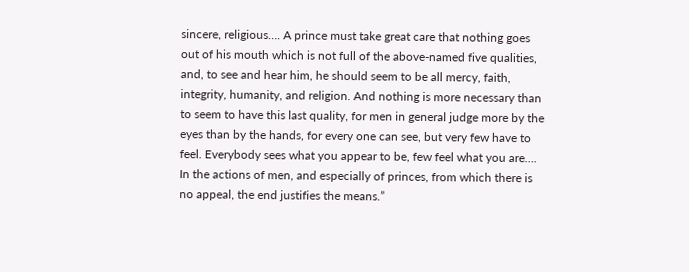sincere, religious…. A prince must take great care that nothing goes out of his mouth which is not full of the above-named five qualities, and, to see and hear him, he should seem to be all mercy, faith, integrity, humanity, and religion. And nothing is more necessary than to seem to have this last quality, for men in general judge more by the eyes than by the hands, for every one can see, but very few have to feel. Everybody sees what you appear to be, few feel what you are…. In the actions of men, and especially of princes, from which there is no appeal, the end justifies the means.”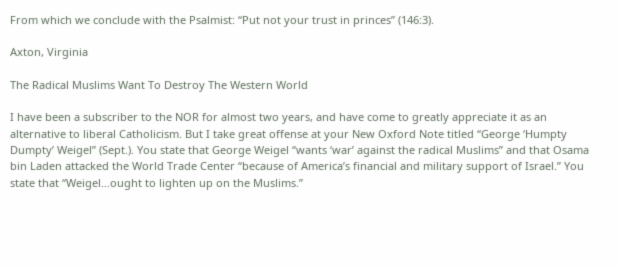From which we conclude with the Psalmist: “Put not your trust in princes” (146:3).

Axton, Virginia

The Radical Muslims Want To Destroy The Western World

I have been a subscriber to the NOR for almost two years, and have come to greatly appreciate it as an alternative to liberal Catholicism. But I take great offense at your New Oxford Note titled “George ‘Humpty Dumpty’ Weigel” (Sept.). You state that George Weigel “wants ‘war’ against the radical Muslims” and that Osama bin Laden attacked the World Trade Center “because of America’s financial and military support of Israel.” You state that “Weigel…ought to lighten up on the Muslims.”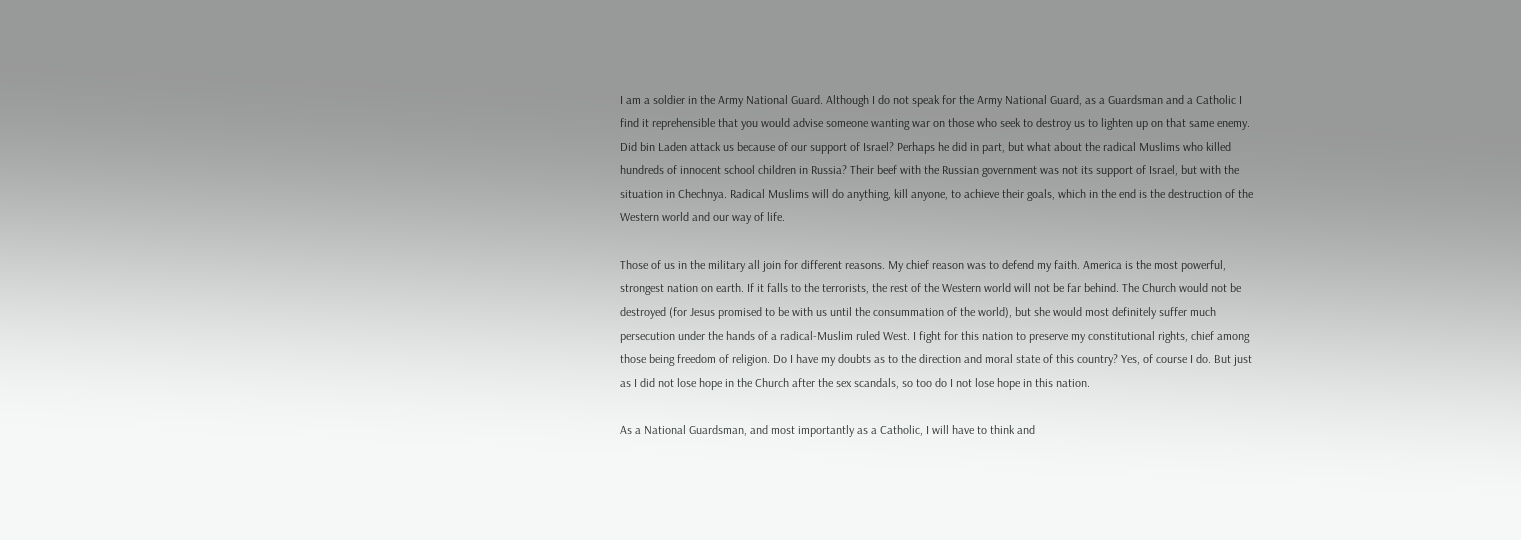I am a soldier in the Army National Guard. Although I do not speak for the Army National Guard, as a Guardsman and a Catholic I find it reprehensible that you would advise someone wanting war on those who seek to destroy us to lighten up on that same enemy. Did bin Laden attack us because of our support of Israel? Perhaps he did in part, but what about the radical Muslims who killed hundreds of innocent school children in Russia? Their beef with the Russian government was not its support of Israel, but with the situation in Chechnya. Radical Muslims will do anything, kill anyone, to achieve their goals, which in the end is the destruction of the Western world and our way of life.

Those of us in the military all join for different reasons. My chief reason was to defend my faith. America is the most powerful, strongest nation on earth. If it falls to the terrorists, the rest of the Western world will not be far behind. The Church would not be destroyed (for Jesus promised to be with us until the consummation of the world), but she would most definitely suffer much persecution under the hands of a radical-Muslim ruled West. I fight for this nation to preserve my constitutional rights, chief among those being freedom of religion. Do I have my doubts as to the direction and moral state of this country? Yes, of course I do. But just as I did not lose hope in the Church after the sex scandals, so too do I not lose hope in this nation.

As a National Guardsman, and most importantly as a Catholic, I will have to think and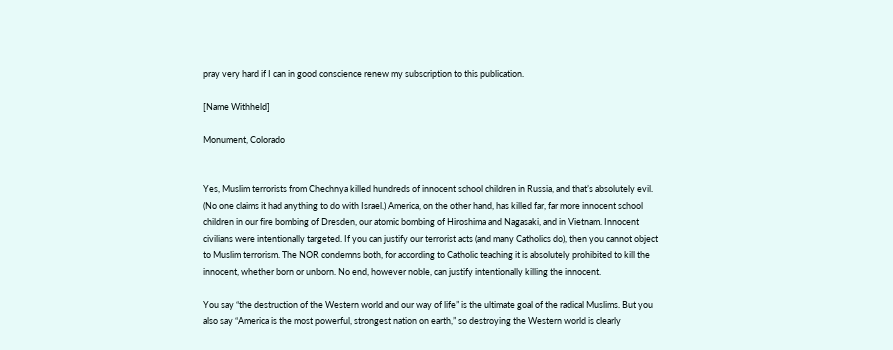pray very hard if I can in good conscience renew my subscription to this publication.

[Name Withheld]

Monument, Colorado


Yes, Muslim terrorists from Chechnya killed hundreds of innocent school children in Russia, and that’s absolutely evil. (No one claims it had anything to do with Israel.) America, on the other hand, has killed far, far more innocent school children in our fire bombing of Dresden, our atomic bombing of Hiroshima and Nagasaki, and in Vietnam. Innocent civilians were intentionally targeted. If you can justify our terrorist acts (and many Catholics do), then you cannot object to Muslim terrorism. The NOR condemns both, for according to Catholic teaching it is absolutely prohibited to kill the innocent, whether born or unborn. No end, however noble, can justify intentionally killing the innocent.

You say “the destruction of the Western world and our way of life” is the ultimate goal of the radical Muslims. But you also say “America is the most powerful, strongest nation on earth,” so destroying the Western world is clearly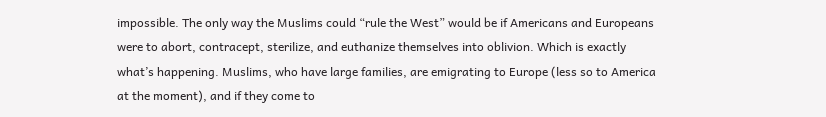impossible. The only way the Muslims could “rule the West” would be if Americans and Europeans were to abort, contracept, sterilize, and euthanize themselves into oblivion. Which is exactly what’s happening. Muslims, who have large families, are emigrating to Europe (less so to America at the moment), and if they come to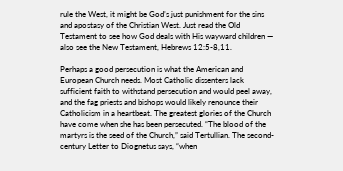rule the West, it might be God’s just punishment for the sins and apostasy of the Christian West. Just read the Old Testament to see how God deals with His wayward children — also see the New Testament, Hebrews 12:5-8,11.

Perhaps a good persecution is what the American and European Church needs. Most Catholic dissenters lack sufficient faith to withstand persecution and would peel away, and the fag priests and bishops would likely renounce their Catholicism in a heartbeat. The greatest glories of the Church have come when she has been persecuted. “The blood of the martyrs is the seed of the Church,” said Tertullian. The second-century Letter to Diognetus says, “when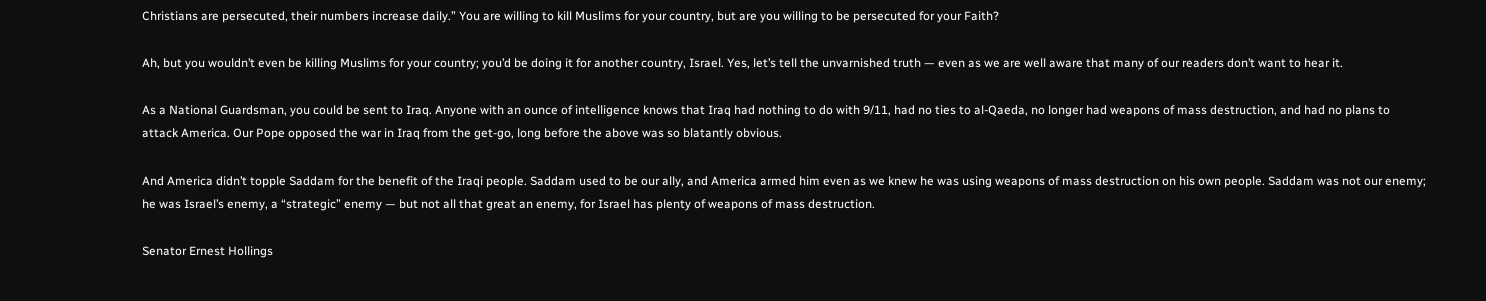Christians are persecuted, their numbers increase daily.” You are willing to kill Muslims for your country, but are you willing to be persecuted for your Faith?

Ah, but you wouldn’t even be killing Muslims for your country; you’d be doing it for another country, Israel. Yes, let’s tell the unvarnished truth — even as we are well aware that many of our readers don’t want to hear it.

As a National Guardsman, you could be sent to Iraq. Anyone with an ounce of intelligence knows that Iraq had nothing to do with 9/11, had no ties to al-Qaeda, no longer had weapons of mass destruction, and had no plans to attack America. Our Pope opposed the war in Iraq from the get-go, long before the above was so blatantly obvious.

And America didn’t topple Saddam for the benefit of the Iraqi people. Saddam used to be our ally, and America armed him even as we knew he was using weapons of mass destruction on his own people. Saddam was not our enemy; he was Israel’s enemy, a “strategic” enemy — but not all that great an enemy, for Israel has plenty of weapons of mass destruction.

Senator Ernest Hollings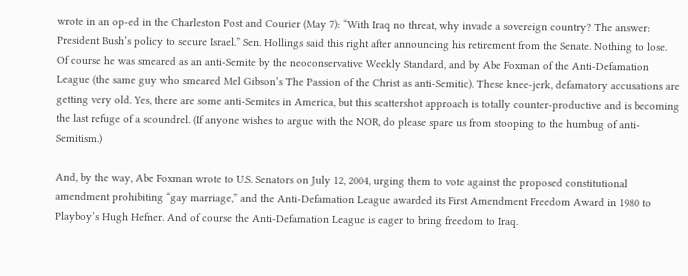wrote in an op-ed in the Charleston Post and Courier (May 7): “With Iraq no threat, why invade a sovereign country? The answer: President Bush’s policy to secure Israel.” Sen. Hollings said this right after announcing his retirement from the Senate. Nothing to lose. Of course he was smeared as an anti-Semite by the neoconservative Weekly Standard, and by Abe Foxman of the Anti-Defamation League (the same guy who smeared Mel Gibson’s The Passion of the Christ as anti-Semitic). These knee-jerk, defamatory accusations are getting very old. Yes, there are some anti-Semites in America, but this scattershot approach is totally counter-productive and is becoming the last refuge of a scoundrel. (If anyone wishes to argue with the NOR, do please spare us from stooping to the humbug of anti-Semitism.)

And, by the way, Abe Foxman wrote to U.S. Senators on July 12, 2004, urging them to vote against the proposed constitutional amendment prohibiting “gay marriage,” and the Anti-Defamation League awarded its First Amendment Freedom Award in 1980 to Playboy’s Hugh Hefner. And of course the Anti-Defamation League is eager to bring freedom to Iraq.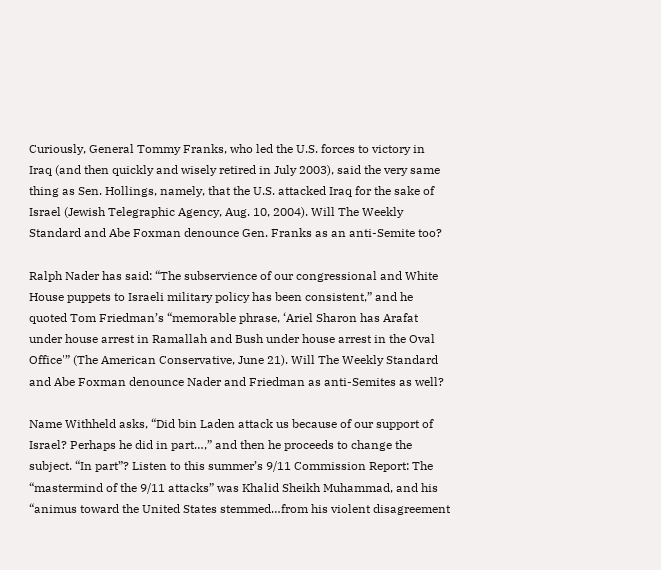Curiously, General Tommy Franks, who led the U.S. forces to victory in Iraq (and then quickly and wisely retired in July 2003), said the very same thing as Sen. Hollings, namely, that the U.S. attacked Iraq for the sake of Israel (Jewish Telegraphic Agency, Aug. 10, 2004). Will The Weekly Standard and Abe Foxman denounce Gen. Franks as an anti-Semite too?

Ralph Nader has said: “The subservience of our congressional and White House puppets to Israeli military policy has been consistent,” and he quoted Tom Friedman’s “memorable phrase, ‘Ariel Sharon has Arafat under house arrest in Ramallah and Bush under house arrest in the Oval Office'” (The American Conservative, June 21). Will The Weekly Standard and Abe Foxman denounce Nader and Friedman as anti-Semites as well?

Name Withheld asks, “Did bin Laden attack us because of our support of Israel? Perhaps he did in part…,” and then he proceeds to change the subject. “In part”? Listen to this summer’s 9/11 Commission Report: The “mastermind of the 9/11 attacks” was Khalid Sheikh Muhammad, and his “animus toward the United States stemmed…from his violent disagreement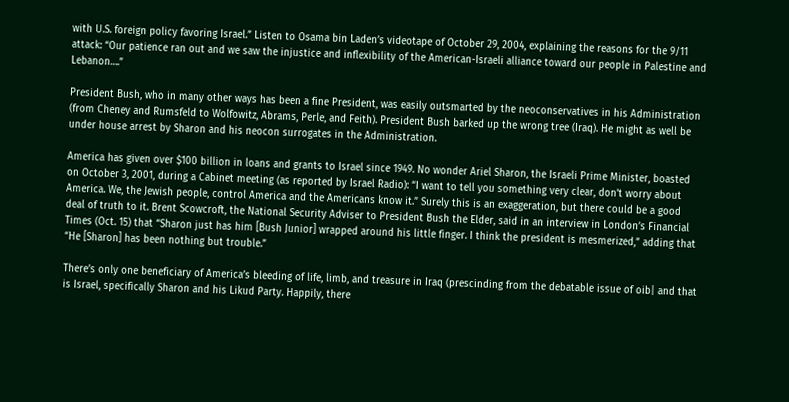with U.S. foreign policy favoring Israel.” Listen to Osama bin Laden’s videotape of October 29, 2004, explaining the reasons for the 9/11 attack: “Our patience ran out and we saw the injustice and inflexibility of the American-Israeli alliance toward our people in Palestine and Lebanon….”

President Bush, who in many other ways has been a fine President, was easily outsmarted by the neoconservatives in his Administration (from Cheney and Rumsfeld to Wolfowitz, Abrams, Perle, and Feith). President Bush barked up the wrong tree (Iraq). He might as well be under house arrest by Sharon and his neocon surrogates in the Administration.

America has given over $100 billion in loans and grants to Israel since 1949. No wonder Ariel Sharon, the Israeli Prime Minister, boasted on October 3, 2001, during a Cabinet meeting (as reported by Israel Radio): “I want to tell you something very clear, don’t worry about America. We, the Jewish people, control America and the Americans know it.” Surely this is an exaggeration, but there could be a good deal of truth to it. Brent Scowcroft, the National Security Adviser to President Bush the Elder, said in an interview in London’s Financial Times (Oct. 15) that “Sharon just has him [Bush Junior] wrapped around his little finger. I think the president is mesmerized,” adding that “He [Sharon] has been nothing but trouble.”

There’s only one beneficiary of America’s bleeding of life, limb, and treasure in Iraq (prescinding from the debatable issue of oib| and that is Israel, specifically Sharon and his Likud Party. Happily, there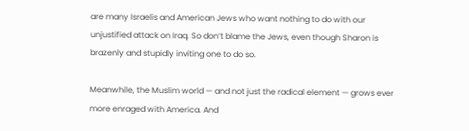are many Israelis and American Jews who want nothing to do with our unjustified attack on Iraq. So don’t blame the Jews, even though Sharon is brazenly and stupidly inviting one to do so.

Meanwhile, the Muslim world — and not just the radical element — grows ever more enraged with America. And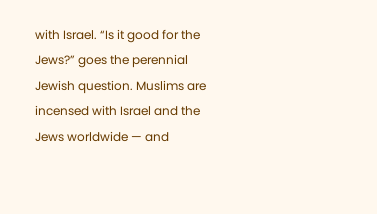with Israel. “Is it good for the Jews?” goes the perennial Jewish question. Muslims are incensed with Israel and the Jews worldwide — and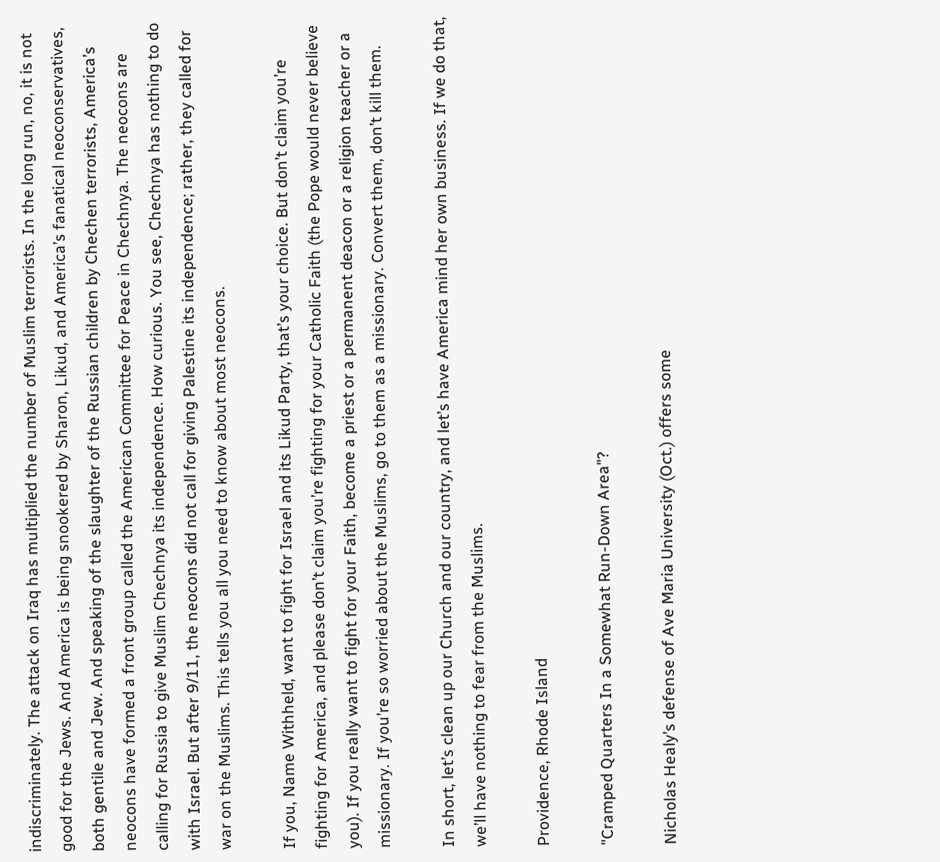indiscriminately. The attack on Iraq has multiplied the number of Muslim terrorists. In the long run, no, it is not good for the Jews. And America is being snookered by Sharon, Likud, and America’s fanatical neoconservatives, both gentile and Jew. And speaking of the slaughter of the Russian children by Chechen terrorists, America’s neocons have formed a front group called the American Committee for Peace in Chechnya. The neocons are calling for Russia to give Muslim Chechnya its independence. How curious. You see, Chechnya has nothing to do with Israel. But after 9/11, the neocons did not call for giving Palestine its independence; rather, they called for war on the Muslims. This tells you all you need to know about most neocons.

If you, Name Withheld, want to fight for Israel and its Likud Party, that’s your choice. But don’t claim you’re fighting for America, and please don’t claim you’re fighting for your Catholic Faith (the Pope would never believe you). If you really want to fight for your Faith, become a priest or a permanent deacon or a religion teacher or a missionary. If you’re so worried about the Muslims, go to them as a missionary. Convert them, don’t kill them.

In short, let’s clean up our Church and our country, and let’s have America mind her own business. If we do that, we’ll have nothing to fear from the Muslims.

Providence, Rhode Island

"Cramped Quarters In a Somewhat Run-Down Area"?

Nicholas Healy’s defense of Ave Maria University (Oct.) offers some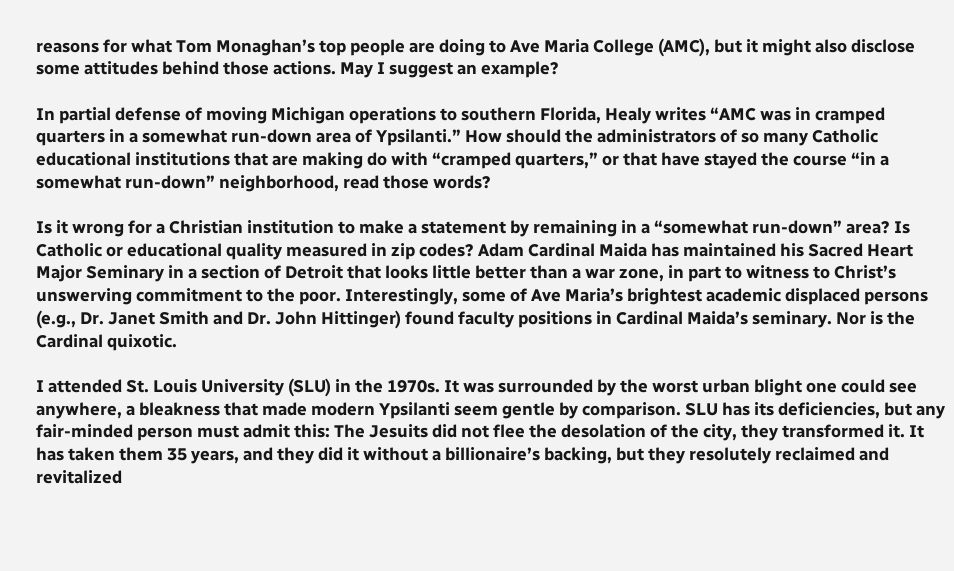reasons for what Tom Monaghan’s top people are doing to Ave Maria College (AMC), but it might also disclose some attitudes behind those actions. May I suggest an example?

In partial defense of moving Michigan operations to southern Florida, Healy writes “AMC was in cramped quarters in a somewhat run-down area of Ypsilanti.” How should the administrators of so many Catholic educational institutions that are making do with “cramped quarters,” or that have stayed the course “in a somewhat run-down” neighborhood, read those words?

Is it wrong for a Christian institution to make a statement by remaining in a “somewhat run-down” area? Is Catholic or educational quality measured in zip codes? Adam Cardinal Maida has maintained his Sacred Heart Major Seminary in a section of Detroit that looks little better than a war zone, in part to witness to Christ’s unswerving commitment to the poor. Interestingly, some of Ave Maria’s brightest academic displaced persons (e.g., Dr. Janet Smith and Dr. John Hittinger) found faculty positions in Cardinal Maida’s seminary. Nor is the Cardinal quixotic.

I attended St. Louis University (SLU) in the 1970s. It was surrounded by the worst urban blight one could see anywhere, a bleakness that made modern Ypsilanti seem gentle by comparison. SLU has its deficiencies, but any fair-minded person must admit this: The Jesuits did not flee the desolation of the city, they transformed it. It has taken them 35 years, and they did it without a billionaire’s backing, but they resolutely reclaimed and revitalized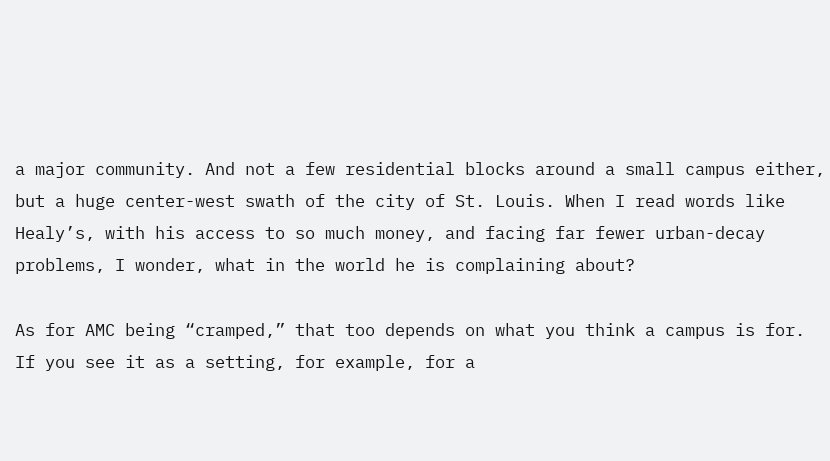a major community. And not a few residential blocks around a small campus either, but a huge center-west swath of the city of St. Louis. When I read words like Healy’s, with his access to so much money, and facing far fewer urban-decay problems, I wonder, what in the world he is complaining about?

As for AMC being “cramped,” that too depends on what you think a campus is for. If you see it as a setting, for example, for a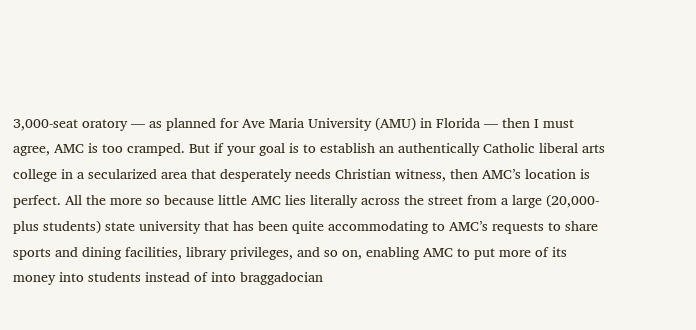3,000-seat oratory — as planned for Ave Maria University (AMU) in Florida — then I must agree, AMC is too cramped. But if your goal is to establish an authentically Catholic liberal arts college in a secularized area that desperately needs Christian witness, then AMC’s location is perfect. All the more so because little AMC lies literally across the street from a large (20,000-plus students) state university that has been quite accommodating to AMC’s requests to share sports and dining facilities, library privileges, and so on, enabling AMC to put more of its money into students instead of into braggadocian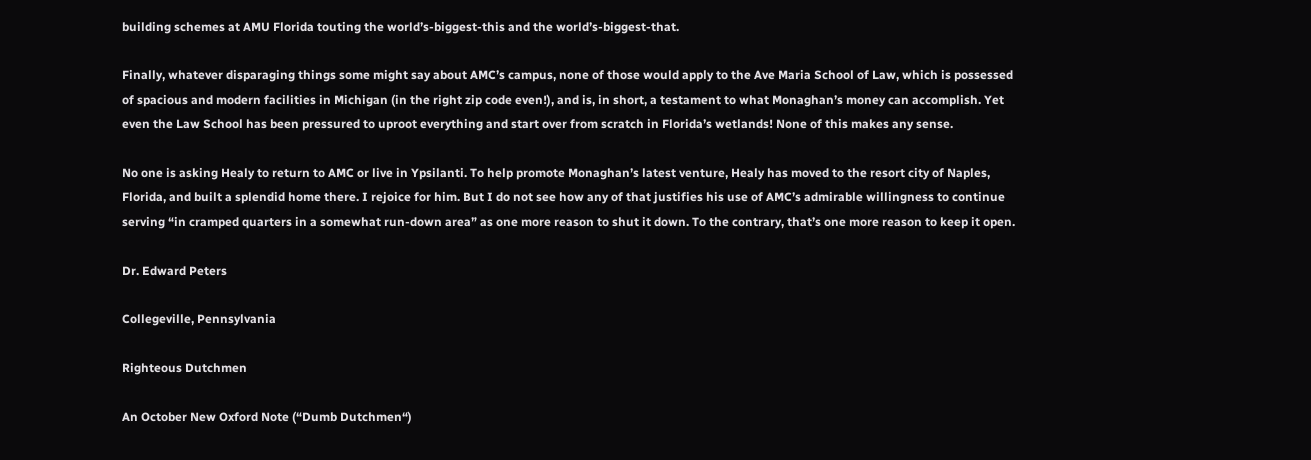building schemes at AMU Florida touting the world’s-biggest-this and the world’s-biggest-that.

Finally, whatever disparaging things some might say about AMC’s campus, none of those would apply to the Ave Maria School of Law, which is possessed of spacious and modern facilities in Michigan (in the right zip code even!), and is, in short, a testament to what Monaghan’s money can accomplish. Yet even the Law School has been pressured to uproot everything and start over from scratch in Florida’s wetlands! None of this makes any sense.

No one is asking Healy to return to AMC or live in Ypsilanti. To help promote Monaghan’s latest venture, Healy has moved to the resort city of Naples, Florida, and built a splendid home there. I rejoice for him. But I do not see how any of that justifies his use of AMC’s admirable willingness to continue serving “in cramped quarters in a somewhat run-down area” as one more reason to shut it down. To the contrary, that’s one more reason to keep it open.

Dr. Edward Peters

Collegeville, Pennsylvania

Righteous Dutchmen

An October New Oxford Note (“Dumb Dutchmen“)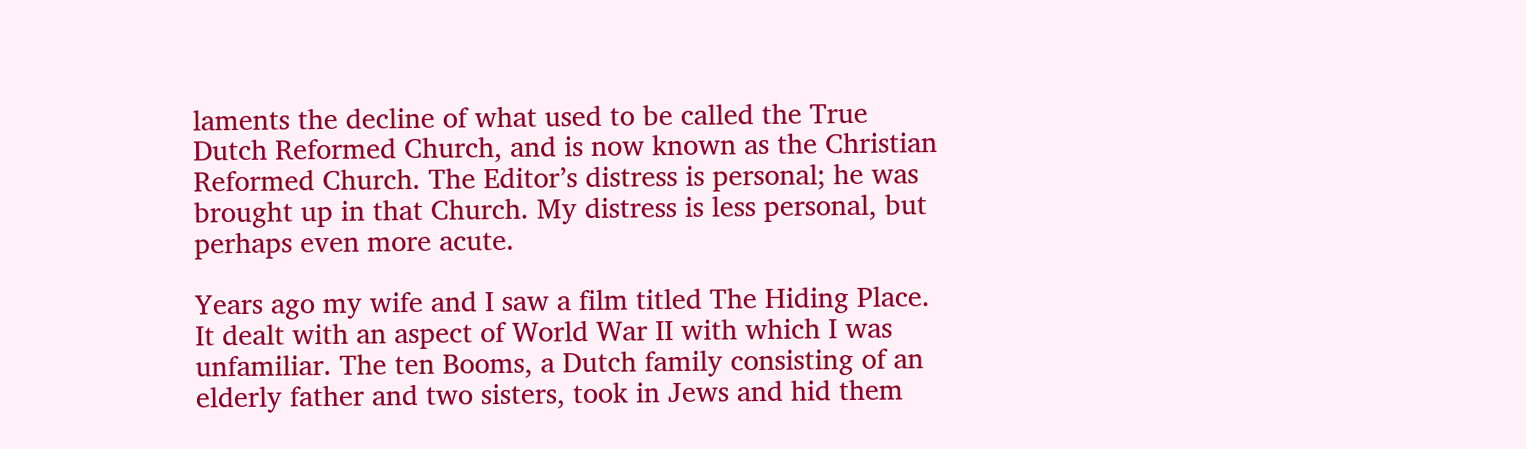laments the decline of what used to be called the True Dutch Reformed Church, and is now known as the Christian Reformed Church. The Editor’s distress is personal; he was brought up in that Church. My distress is less personal, but perhaps even more acute.

Years ago my wife and I saw a film titled The Hiding Place. It dealt with an aspect of World War II with which I was unfamiliar. The ten Booms, a Dutch family consisting of an elderly father and two sisters, took in Jews and hid them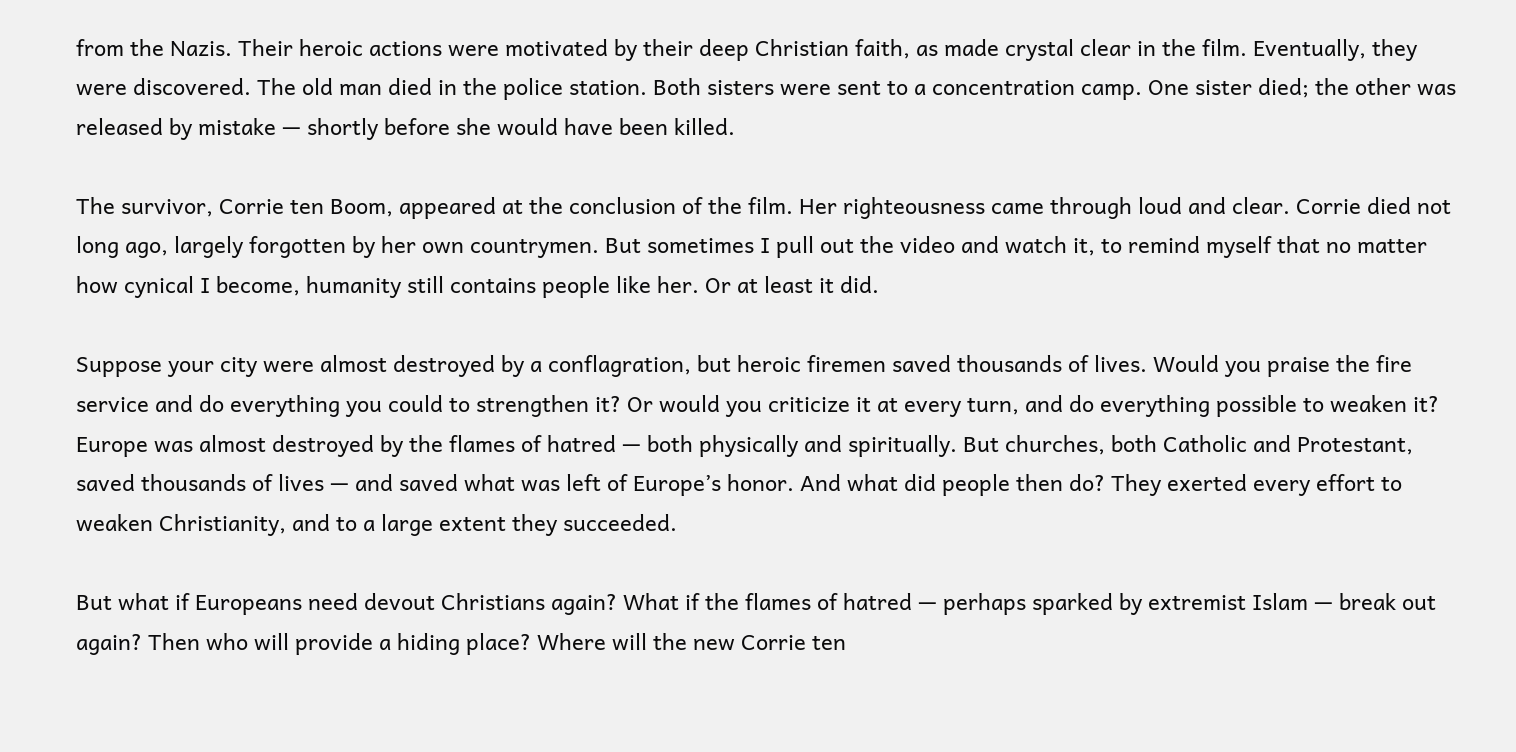from the Nazis. Their heroic actions were motivated by their deep Christian faith, as made crystal clear in the film. Eventually, they were discovered. The old man died in the police station. Both sisters were sent to a concentration camp. One sister died; the other was released by mistake — shortly before she would have been killed.

The survivor, Corrie ten Boom, appeared at the conclusion of the film. Her righteousness came through loud and clear. Corrie died not long ago, largely forgotten by her own countrymen. But sometimes I pull out the video and watch it, to remind myself that no matter how cynical I become, humanity still contains people like her. Or at least it did.

Suppose your city were almost destroyed by a conflagration, but heroic firemen saved thousands of lives. Would you praise the fire service and do everything you could to strengthen it? Or would you criticize it at every turn, and do everything possible to weaken it? Europe was almost destroyed by the flames of hatred — both physically and spiritually. But churches, both Catholic and Protestant, saved thousands of lives — and saved what was left of Europe’s honor. And what did people then do? They exerted every effort to weaken Christianity, and to a large extent they succeeded.

But what if Europeans need devout Christians again? What if the flames of hatred — perhaps sparked by extremist Islam — break out again? Then who will provide a hiding place? Where will the new Corrie ten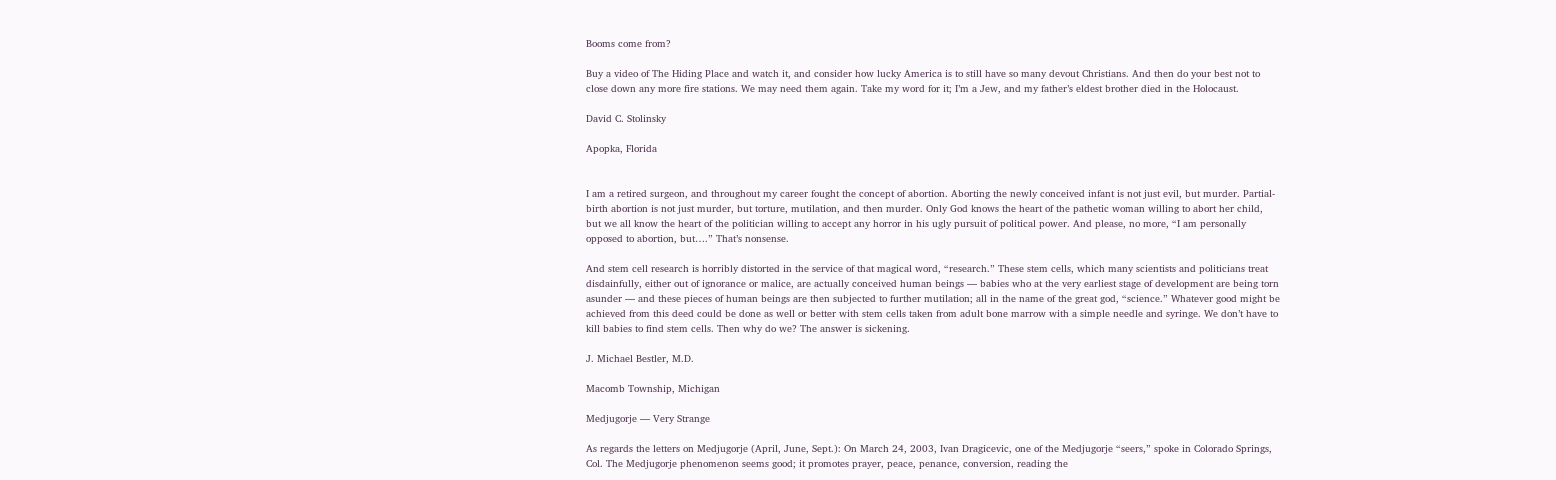Booms come from?

Buy a video of The Hiding Place and watch it, and consider how lucky America is to still have so many devout Christians. And then do your best not to close down any more fire stations. We may need them again. Take my word for it; I’m a Jew, and my father’s eldest brother died in the Holocaust.

David C. Stolinsky

Apopka, Florida


I am a retired surgeon, and throughout my career fought the concept of abortion. Aborting the newly conceived infant is not just evil, but murder. Partial-birth abortion is not just murder, but torture, mutilation, and then murder. Only God knows the heart of the pathetic woman willing to abort her child, but we all know the heart of the politician willing to accept any horror in his ugly pursuit of political power. And please, no more, “I am personally opposed to abortion, but….” That’s nonsense.

And stem cell research is horribly distorted in the service of that magical word, “research.” These stem cells, which many scientists and politicians treat disdainfully, either out of ignorance or malice, are actually conceived human beings — babies who at the very earliest stage of development are being torn asunder — and these pieces of human beings are then subjected to further mutilation; all in the name of the great god, “science.” Whatever good might be achieved from this deed could be done as well or better with stem cells taken from adult bone marrow with a simple needle and syringe. We don’t have to kill babies to find stem cells. Then why do we? The answer is sickening.

J. Michael Bestler, M.D.

Macomb Township, Michigan

Medjugorje — Very Strange

As regards the letters on Medjugorje (April, June, Sept.): On March 24, 2003, Ivan Dragicevic, one of the Medjugorje “seers,” spoke in Colorado Springs, Col. The Medjugorje phenomenon seems good; it promotes prayer, peace, penance, conversion, reading the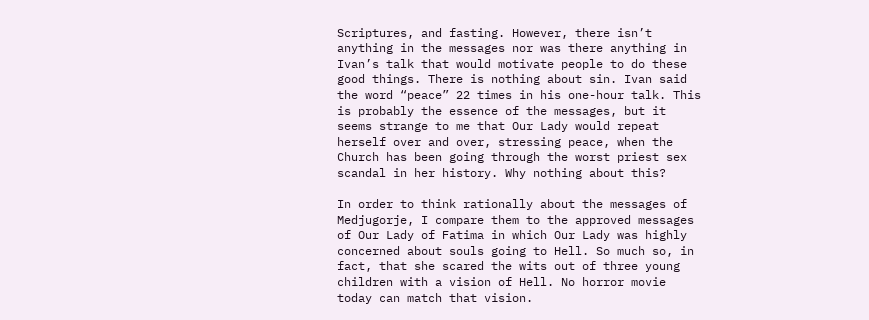Scriptures, and fasting. However, there isn’t anything in the messages nor was there anything in Ivan’s talk that would motivate people to do these good things. There is nothing about sin. Ivan said the word “peace” 22 times in his one-hour talk. This is probably the essence of the messages, but it seems strange to me that Our Lady would repeat herself over and over, stressing peace, when the Church has been going through the worst priest sex scandal in her history. Why nothing about this?

In order to think rationally about the messages of Medjugorje, I compare them to the approved messages of Our Lady of Fatima in which Our Lady was highly concerned about souls going to Hell. So much so, in fact, that she scared the wits out of three young children with a vision of Hell. No horror movie today can match that vision.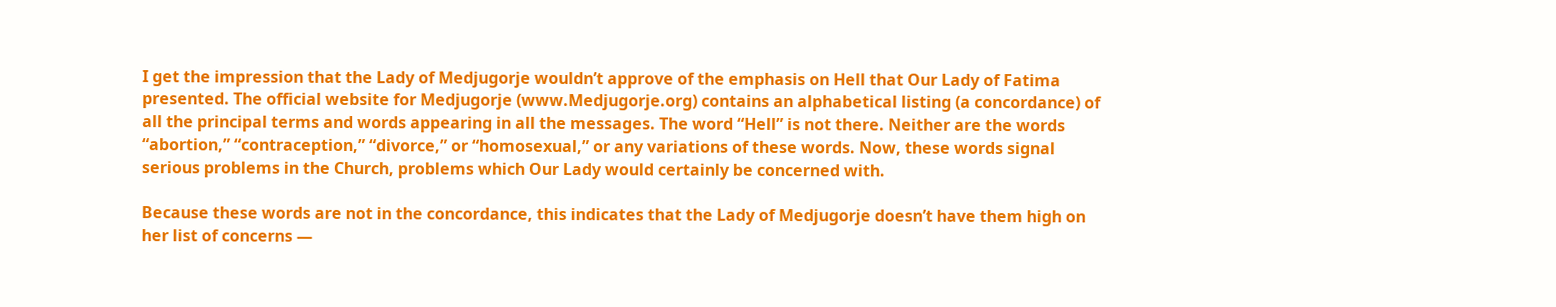I get the impression that the Lady of Medjugorje wouldn’t approve of the emphasis on Hell that Our Lady of Fatima presented. The official website for Medjugorje (www.Medjugorje.org) contains an alphabetical listing (a concordance) of all the principal terms and words appearing in all the messages. The word “Hell” is not there. Neither are the words “abortion,” “contraception,” “divorce,” or “homosexual,” or any variations of these words. Now, these words signal serious problems in the Church, problems which Our Lady would certainly be concerned with.

Because these words are not in the concordance, this indicates that the Lady of Medjugorje doesn’t have them high on her list of concerns —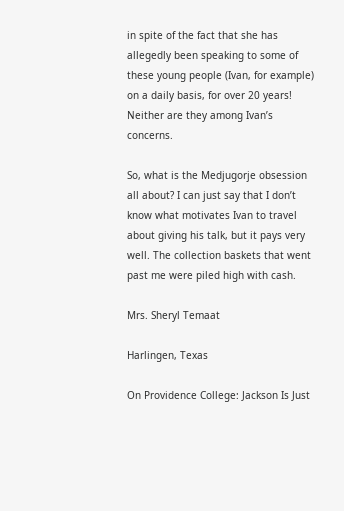in spite of the fact that she has allegedly been speaking to some of these young people (Ivan, for example) on a daily basis, for over 20 years! Neither are they among Ivan’s concerns.

So, what is the Medjugorje obsession all about? I can just say that I don’t know what motivates Ivan to travel about giving his talk, but it pays very well. The collection baskets that went past me were piled high with cash.

Mrs. Sheryl Temaat

Harlingen, Texas

On Providence College: Jackson Is Just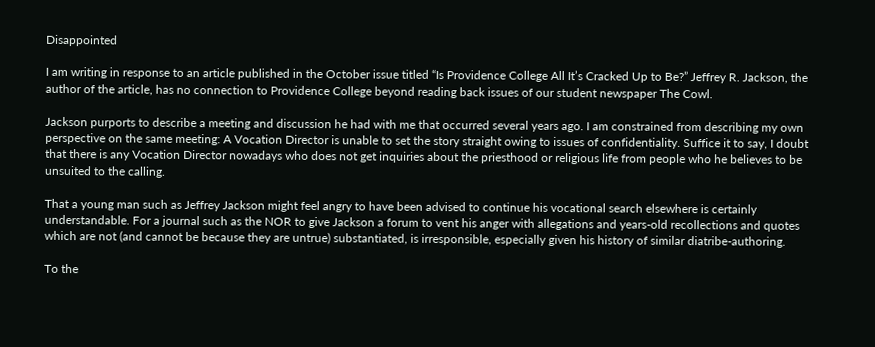Disappointed

I am writing in response to an article published in the October issue titled “Is Providence College All It’s Cracked Up to Be?” Jeffrey R. Jackson, the author of the article, has no connection to Providence College beyond reading back issues of our student newspaper The Cowl.

Jackson purports to describe a meeting and discussion he had with me that occurred several years ago. I am constrained from describing my own perspective on the same meeting: A Vocation Director is unable to set the story straight owing to issues of confidentiality. Suffice it to say, I doubt that there is any Vocation Director nowadays who does not get inquiries about the priesthood or religious life from people who he believes to be unsuited to the calling.

That a young man such as Jeffrey Jackson might feel angry to have been advised to continue his vocational search elsewhere is certainly understandable. For a journal such as the NOR to give Jackson a forum to vent his anger with allegations and years-old recollections and quotes which are not (and cannot be because they are untrue) substantiated, is irresponsible, especially given his history of similar diatribe-authoring.

To the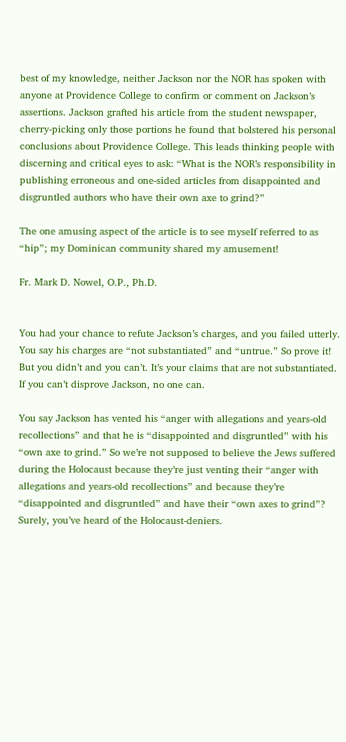best of my knowledge, neither Jackson nor the NOR has spoken with anyone at Providence College to confirm or comment on Jackson’s assertions. Jackson grafted his article from the student newspaper, cherry-picking only those portions he found that bolstered his personal conclusions about Providence College. This leads thinking people with discerning and critical eyes to ask: “What is the NOR’s responsibility in publishing erroneous and one-sided articles from disappointed and disgruntled authors who have their own axe to grind?”

The one amusing aspect of the article is to see myself referred to as “hip”; my Dominican community shared my amusement!

Fr. Mark D. Nowel, O.P., Ph.D.


You had your chance to refute Jackson’s charges, and you failed utterly. You say his charges are “not substantiated” and “untrue.” So prove it! But you didn’t and you can’t. It’s your claims that are not substantiated. If you can’t disprove Jackson, no one can.

You say Jackson has vented his “anger with allegations and years-old recollections” and that he is “disappointed and disgruntled” with his “own axe to grind.” So we’re not supposed to believe the Jews suffered during the Holocaust because they’re just venting their “anger with allegations and years-old recollections” and because they’re “disappointed and disgruntled” and have their “own axes to grind”? Surely, you’ve heard of the Holocaust-deniers.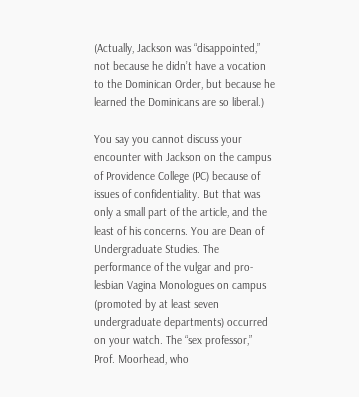(Actually, Jackson was “disappointed,” not because he didn’t have a vocation to the Dominican Order, but because he learned the Dominicans are so liberal.)

You say you cannot discuss your encounter with Jackson on the campus of Providence College (PC) because of issues of confidentiality. But that was only a small part of the article, and the least of his concerns. You are Dean of Undergraduate Studies. The performance of the vulgar and pro-lesbian Vagina Monologues on campus (promoted by at least seven undergraduate departments) occurred on your watch. The “sex professor,” Prof. Moorhead, who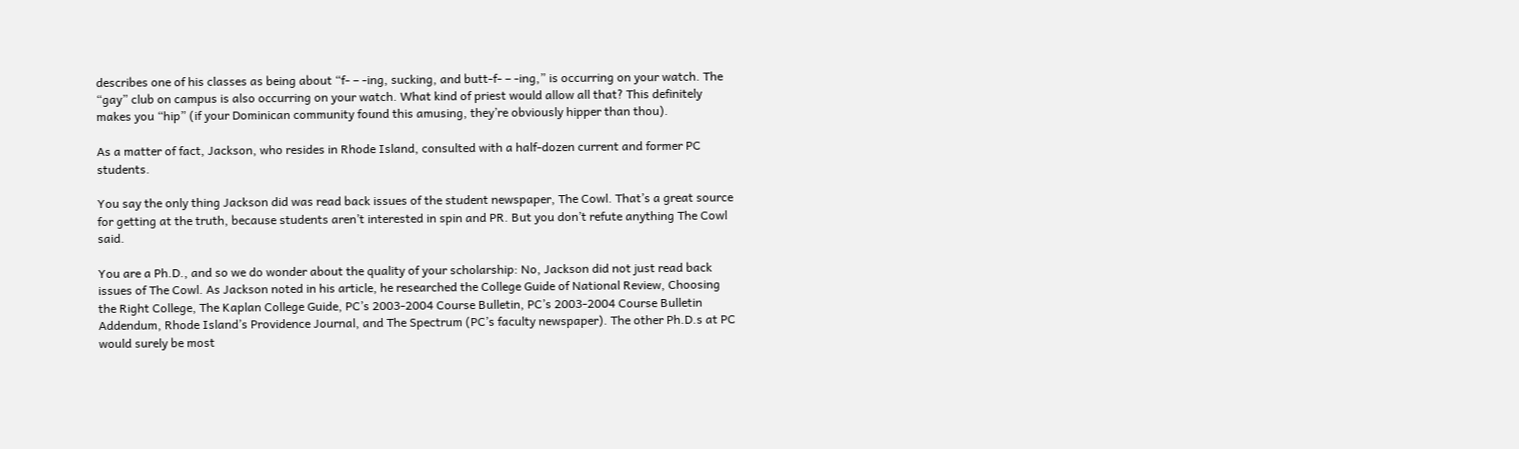describes one of his classes as being about “f- – -ing, sucking, and butt-f- – -ing,” is occurring on your watch. The “gay” club on campus is also occurring on your watch. What kind of priest would allow all that? This definitely makes you “hip” (if your Dominican community found this amusing, they’re obviously hipper than thou).

As a matter of fact, Jackson, who resides in Rhode Island, consulted with a half-dozen current and former PC students.

You say the only thing Jackson did was read back issues of the student newspaper, The Cowl. That’s a great source for getting at the truth, because students aren’t interested in spin and PR. But you don’t refute anything The Cowl said.

You are a Ph.D., and so we do wonder about the quality of your scholarship: No, Jackson did not just read back issues of The Cowl. As Jackson noted in his article, he researched the College Guide of National Review, Choosing the Right College, The Kaplan College Guide, PC’s 2003-2004 Course Bulletin, PC’s 2003-2004 Course Bulletin Addendum, Rhode Island’s Providence Journal, and The Spectrum (PC’s faculty newspaper). The other Ph.D.s at PC would surely be most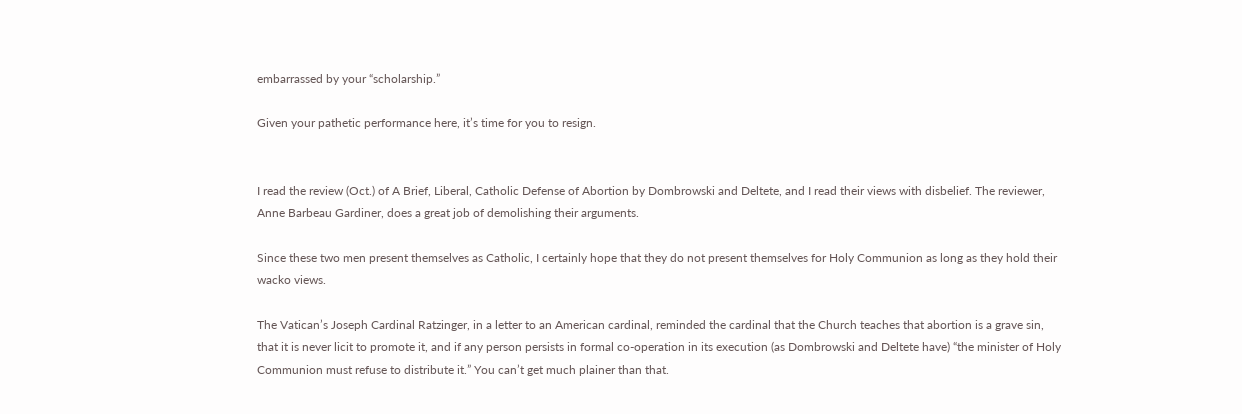embarrassed by your “scholarship.”

Given your pathetic performance here, it’s time for you to resign.


I read the review (Oct.) of A Brief, Liberal, Catholic Defense of Abortion by Dombrowski and Deltete, and I read their views with disbelief. The reviewer, Anne Barbeau Gardiner, does a great job of demolishing their arguments.

Since these two men present themselves as Catholic, I certainly hope that they do not present themselves for Holy Communion as long as they hold their wacko views.

The Vatican’s Joseph Cardinal Ratzinger, in a letter to an American cardinal, reminded the cardinal that the Church teaches that abortion is a grave sin, that it is never licit to promote it, and if any person persists in formal co-operation in its execution (as Dombrowski and Deltete have) “the minister of Holy Communion must refuse to distribute it.” You can’t get much plainer than that.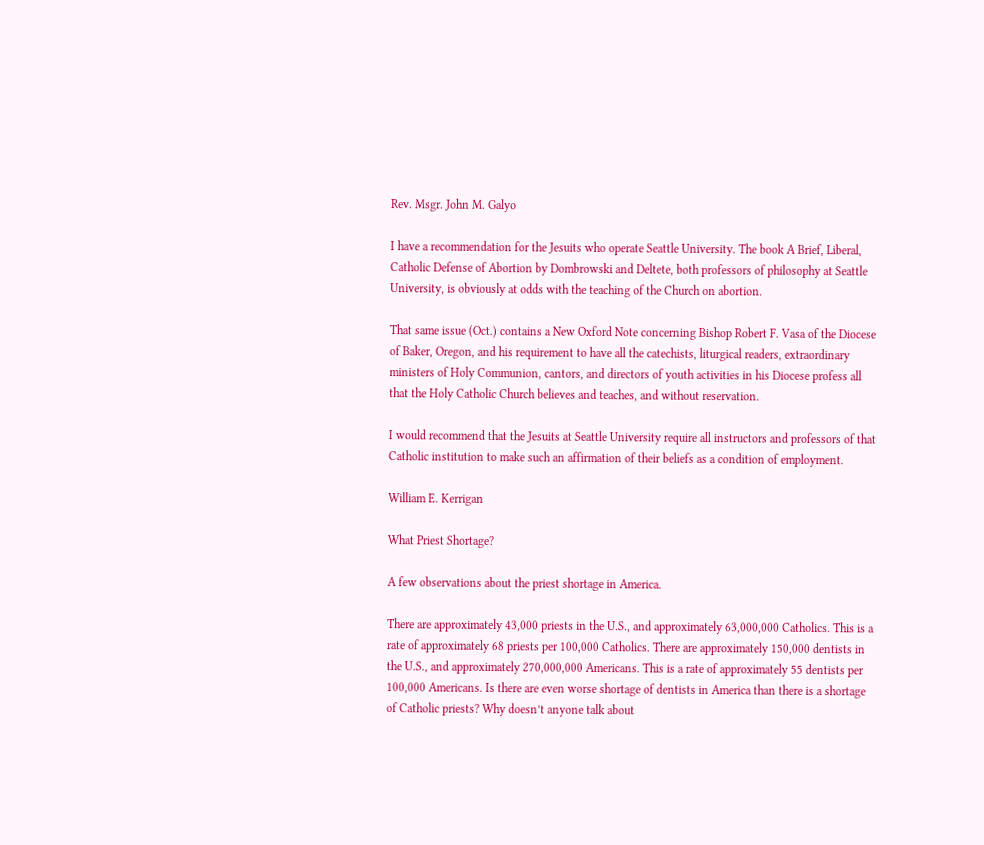Rev. Msgr. John M. Galyo

I have a recommendation for the Jesuits who operate Seattle University. The book A Brief, Liberal, Catholic Defense of Abortion by Dombrowski and Deltete, both professors of philosophy at Seattle University, is obviously at odds with the teaching of the Church on abortion.

That same issue (Oct.) contains a New Oxford Note concerning Bishop Robert F. Vasa of the Diocese of Baker, Oregon, and his requirement to have all the catechists, liturgical readers, extraordinary ministers of Holy Communion, cantors, and directors of youth activities in his Diocese profess all that the Holy Catholic Church believes and teaches, and without reservation.

I would recommend that the Jesuits at Seattle University require all instructors and professors of that Catholic institution to make such an affirmation of their beliefs as a condition of employment.

William E. Kerrigan

What Priest Shortage?

A few observations about the priest shortage in America.

There are approximately 43,000 priests in the U.S., and approximately 63,000,000 Catholics. This is a rate of approximately 68 priests per 100,000 Catholics. There are approximately 150,000 dentists in the U.S., and approximately 270,000,000 Americans. This is a rate of approximately 55 dentists per 100,000 Americans. Is there are even worse shortage of dentists in America than there is a shortage of Catholic priests? Why doesn’t anyone talk about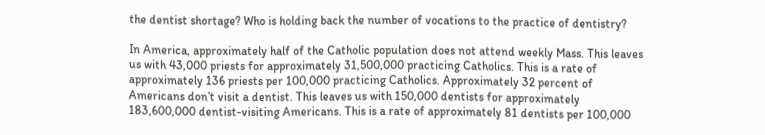the dentist shortage? Who is holding back the number of vocations to the practice of dentistry?

In America, approximately half of the Catholic population does not attend weekly Mass. This leaves us with 43,000 priests for approximately 31,500,000 practicing Catholics. This is a rate of approximately 136 priests per 100,000 practicing Catholics. Approximately 32 percent of Americans don’t visit a dentist. This leaves us with 150,000 dentists for approximately 183,600,000 dentist-visiting Americans. This is a rate of approximately 81 dentists per 100,000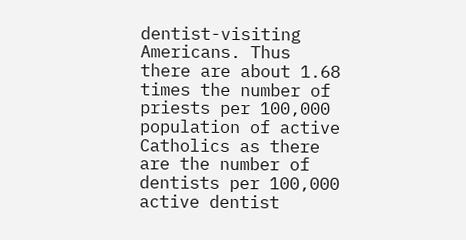dentist-visiting Americans. Thus there are about 1.68 times the number of priests per 100,000 population of active Catholics as there are the number of dentists per 100,000 active dentist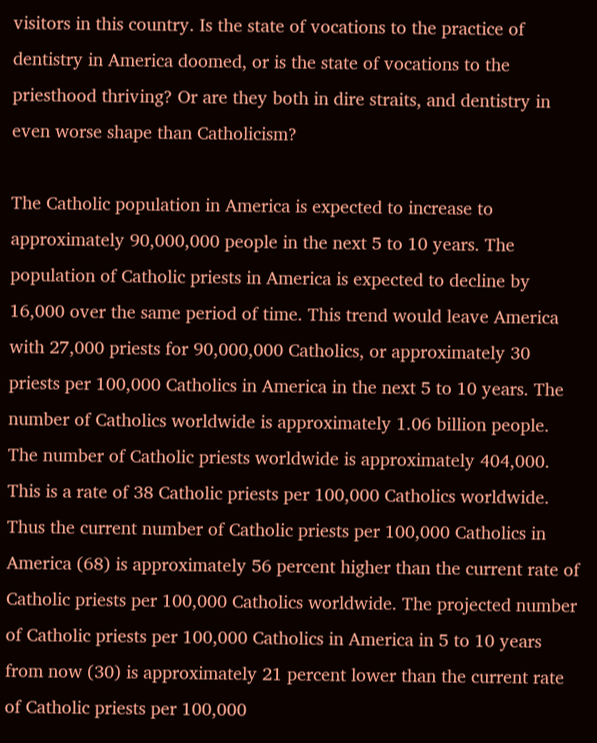visitors in this country. Is the state of vocations to the practice of dentistry in America doomed, or is the state of vocations to the priesthood thriving? Or are they both in dire straits, and dentistry in even worse shape than Catholicism?

The Catholic population in America is expected to increase to approximately 90,000,000 people in the next 5 to 10 years. The population of Catholic priests in America is expected to decline by 16,000 over the same period of time. This trend would leave America with 27,000 priests for 90,000,000 Catholics, or approximately 30 priests per 100,000 Catholics in America in the next 5 to 10 years. The number of Catholics worldwide is approximately 1.06 billion people. The number of Catholic priests worldwide is approximately 404,000. This is a rate of 38 Catholic priests per 100,000 Catholics worldwide. Thus the current number of Catholic priests per 100,000 Catholics in America (68) is approximately 56 percent higher than the current rate of Catholic priests per 100,000 Catholics worldwide. The projected number of Catholic priests per 100,000 Catholics in America in 5 to 10 years from now (30) is approximately 21 percent lower than the current rate of Catholic priests per 100,000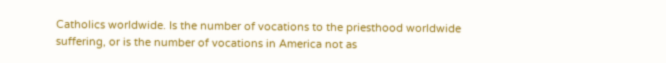Catholics worldwide. Is the number of vocations to the priesthood worldwide suffering, or is the number of vocations in America not as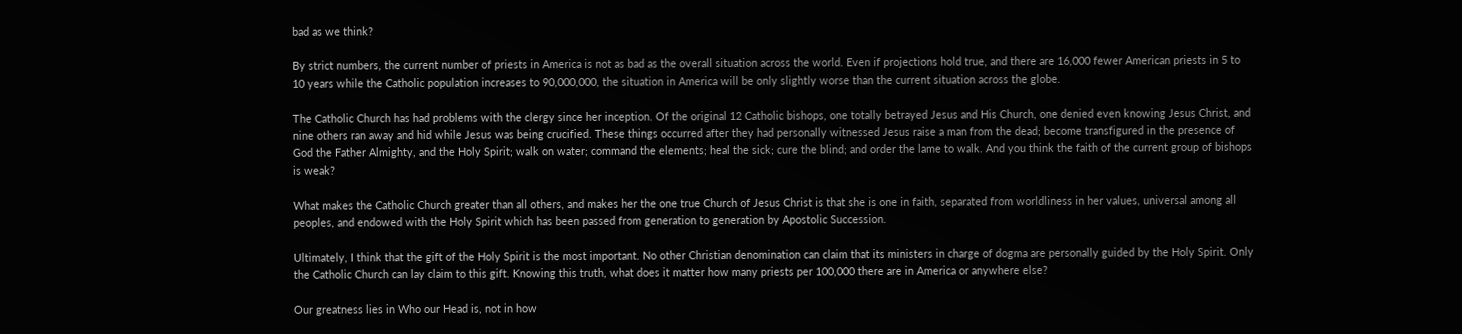bad as we think?

By strict numbers, the current number of priests in America is not as bad as the overall situation across the world. Even if projections hold true, and there are 16,000 fewer American priests in 5 to 10 years while the Catholic population increases to 90,000,000, the situation in America will be only slightly worse than the current situation across the globe.

The Catholic Church has had problems with the clergy since her inception. Of the original 12 Catholic bishops, one totally betrayed Jesus and His Church, one denied even knowing Jesus Christ, and nine others ran away and hid while Jesus was being crucified. These things occurred after they had personally witnessed Jesus raise a man from the dead; become transfigured in the presence of God the Father Almighty, and the Holy Spirit; walk on water; command the elements; heal the sick; cure the blind; and order the lame to walk. And you think the faith of the current group of bishops is weak?

What makes the Catholic Church greater than all others, and makes her the one true Church of Jesus Christ is that she is one in faith, separated from worldliness in her values, universal among all peoples, and endowed with the Holy Spirit which has been passed from generation to generation by Apostolic Succession.

Ultimately, I think that the gift of the Holy Spirit is the most important. No other Christian denomination can claim that its ministers in charge of dogma are personally guided by the Holy Spirit. Only the Catholic Church can lay claim to this gift. Knowing this truth, what does it matter how many priests per 100,000 there are in America or anywhere else?

Our greatness lies in Who our Head is, not in how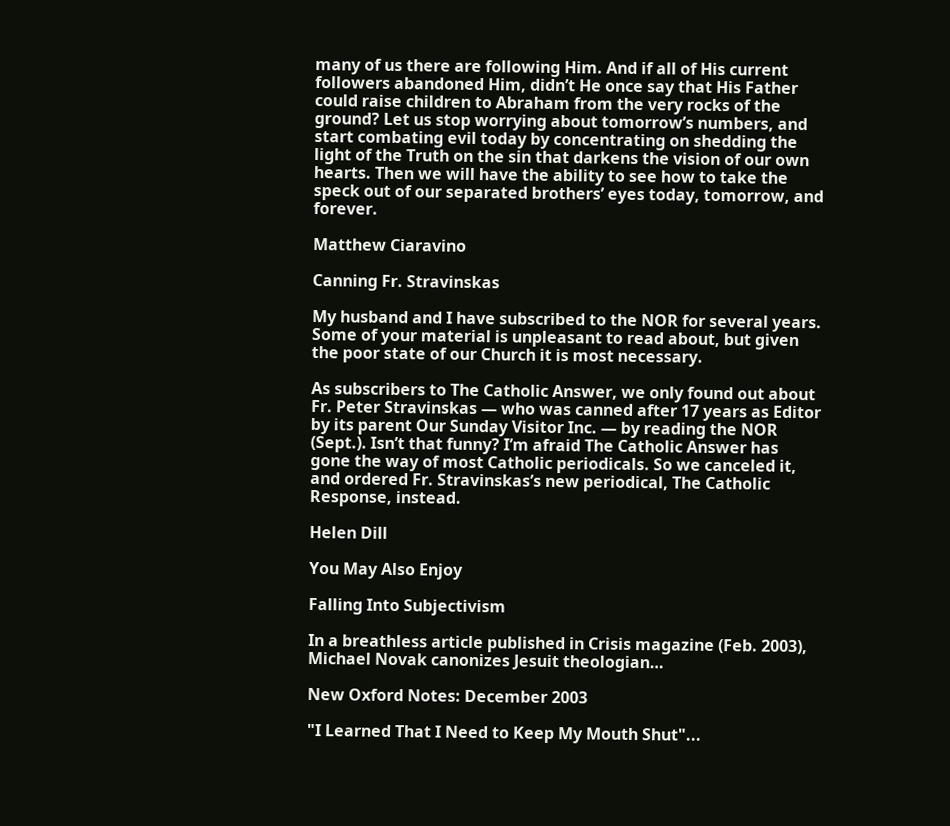many of us there are following Him. And if all of His current followers abandoned Him, didn’t He once say that His Father could raise children to Abraham from the very rocks of the ground? Let us stop worrying about tomorrow’s numbers, and start combating evil today by concentrating on shedding the light of the Truth on the sin that darkens the vision of our own hearts. Then we will have the ability to see how to take the speck out of our separated brothers’ eyes today, tomorrow, and forever.

Matthew Ciaravino

Canning Fr. Stravinskas

My husband and I have subscribed to the NOR for several years. Some of your material is unpleasant to read about, but given the poor state of our Church it is most necessary.

As subscribers to The Catholic Answer, we only found out about Fr. Peter Stravinskas — who was canned after 17 years as Editor by its parent Our Sunday Visitor Inc. — by reading the NOR (Sept.). Isn’t that funny? I’m afraid The Catholic Answer has gone the way of most Catholic periodicals. So we canceled it, and ordered Fr. Stravinskas’s new periodical, The Catholic Response, instead.

Helen Dill

You May Also Enjoy

Falling Into Subjectivism

In a breathless article published in Crisis magazine (Feb. 2003), Michael Novak canonizes Jesuit theologian…

New Oxford Notes: December 2003

"I Learned That I Need to Keep My Mouth Shut"...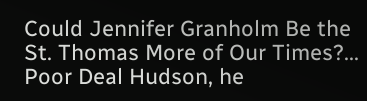Could Jennifer Granholm Be the St. Thomas More of Our Times?... Poor Deal Hudson, he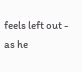feels left out - as he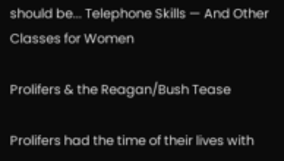should be... Telephone Skills — And Other Classes for Women

Prolifers & the Reagan/Bush Tease

Prolifers had the time of their lives with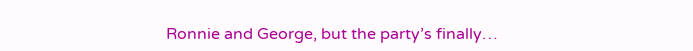Ronnie and George, but the party’s finally…